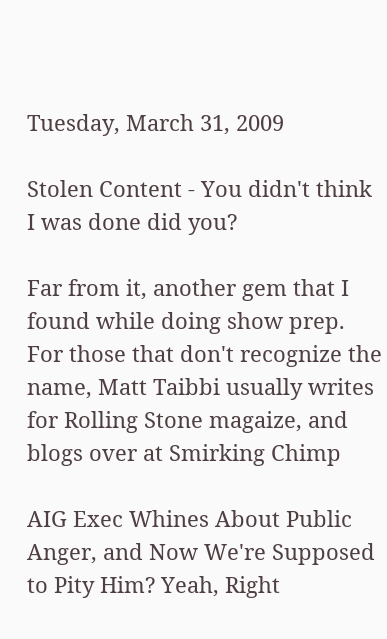Tuesday, March 31, 2009

Stolen Content - You didn't think I was done did you?

Far from it, another gem that I found while doing show prep.  For those that don't recognize the name, Matt Taibbi usually writes for Rolling Stone magaize, and blogs over at Smirking Chimp

AIG Exec Whines About Public Anger, and Now We're Supposed to Pity Him? Yeah, Right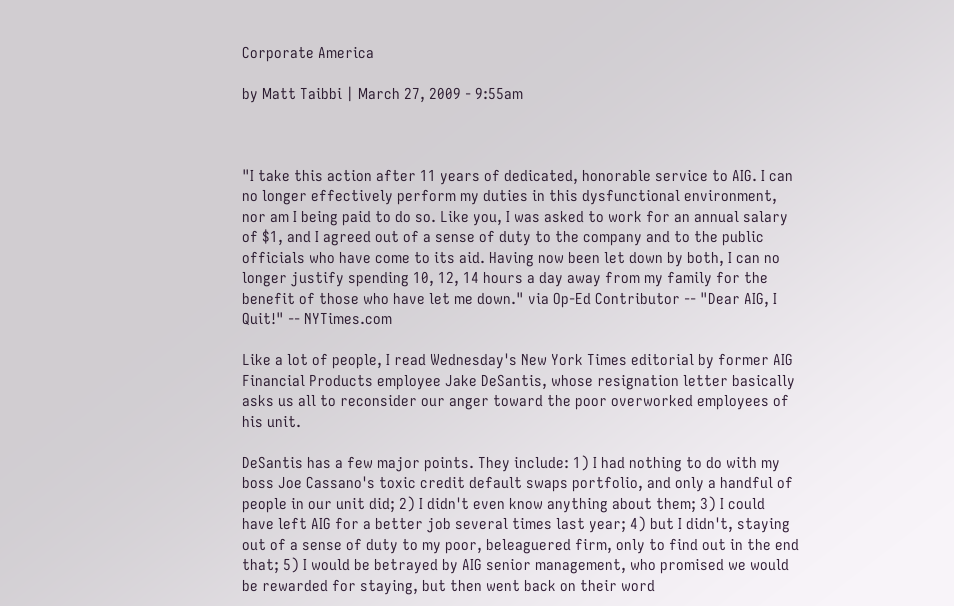Corporate America

by Matt Taibbi | March 27, 2009 - 9:55am



"I take this action after 11 years of dedicated, honorable service to AIG. I can no longer effectively perform my duties in this dysfunctional environment, nor am I being paid to do so. Like you, I was asked to work for an annual salary of $1, and I agreed out of a sense of duty to the company and to the public officials who have come to its aid. Having now been let down by both, I can no longer justify spending 10, 12, 14 hours a day away from my family for the benefit of those who have let me down." via Op-Ed Contributor -- "Dear AIG, I Quit!" -- NYTimes.com

Like a lot of people, I read Wednesday's New York Times editorial by former AIG Financial Products employee Jake DeSantis, whose resignation letter basically asks us all to reconsider our anger toward the poor overworked employees of his unit.

DeSantis has a few major points. They include: 1) I had nothing to do with my boss Joe Cassano's toxic credit default swaps portfolio, and only a handful of people in our unit did; 2) I didn't even know anything about them; 3) I could have left AIG for a better job several times last year; 4) but I didn't, staying out of a sense of duty to my poor, beleaguered firm, only to find out in the end that; 5) I would be betrayed by AIG senior management, who promised we would be rewarded for staying, but then went back on their word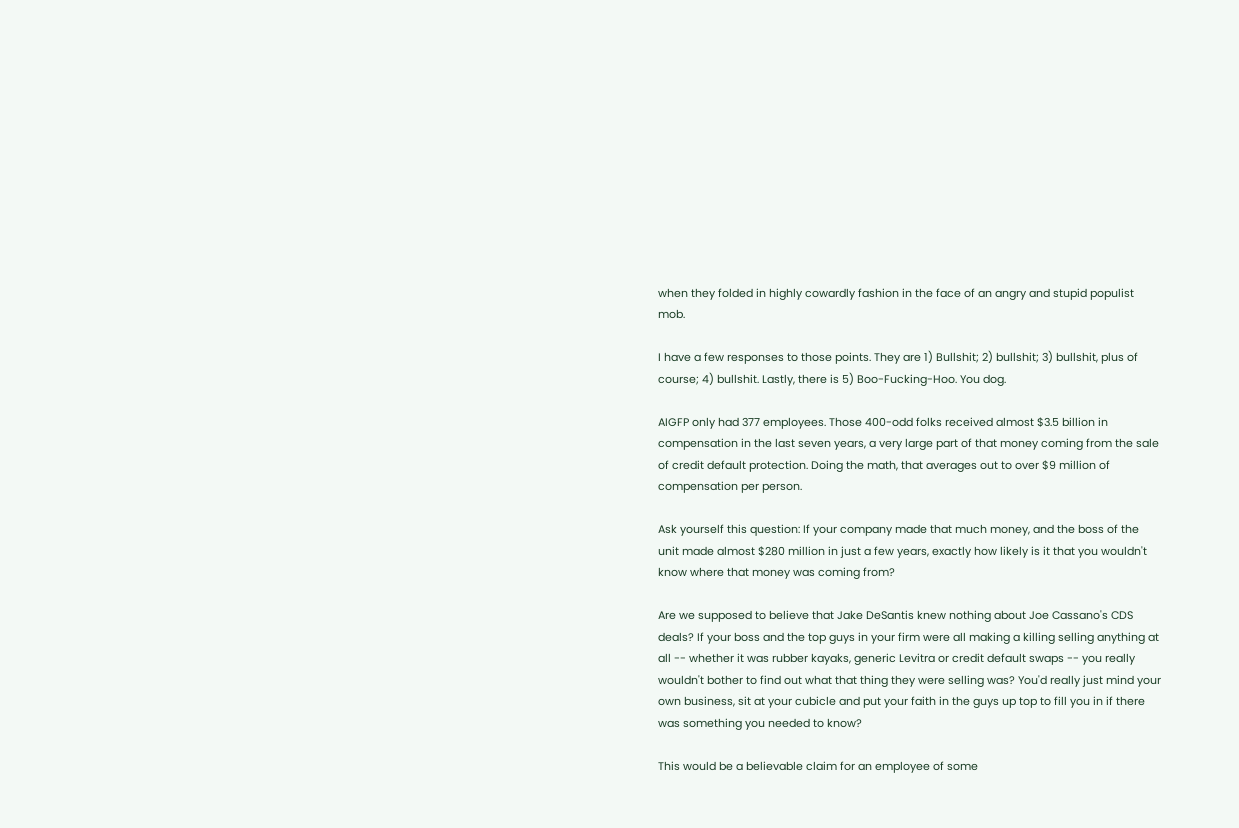when they folded in highly cowardly fashion in the face of an angry and stupid populist mob.

I have a few responses to those points. They are 1) Bullshit; 2) bullshit; 3) bullshit, plus of course; 4) bullshit. Lastly, there is 5) Boo-Fucking-Hoo. You dog.

AIGFP only had 377 employees. Those 400-odd folks received almost $3.5 billion in compensation in the last seven years, a very large part of that money coming from the sale of credit default protection. Doing the math, that averages out to over $9 million of compensation per person.

Ask yourself this question: If your company made that much money, and the boss of the unit made almost $280 million in just a few years, exactly how likely is it that you wouldn't know where that money was coming from?

Are we supposed to believe that Jake DeSantis knew nothing about Joe Cassano's CDS deals? If your boss and the top guys in your firm were all making a killing selling anything at all -- whether it was rubber kayaks, generic Levitra or credit default swaps -- you really wouldn't bother to find out what that thing they were selling was? You'd really just mind your own business, sit at your cubicle and put your faith in the guys up top to fill you in if there was something you needed to know?

This would be a believable claim for an employee of some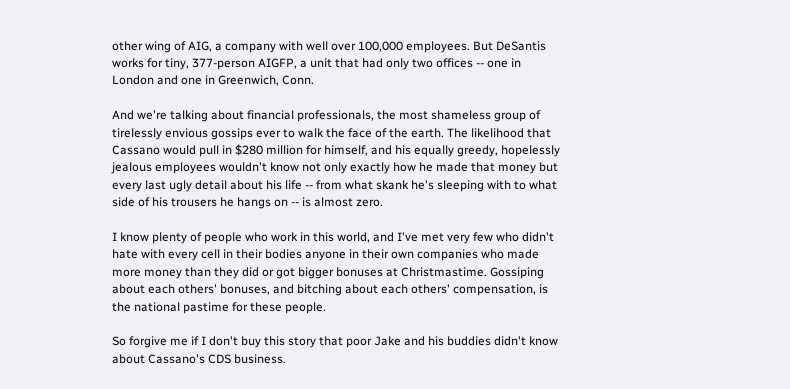other wing of AIG, a company with well over 100,000 employees. But DeSantis works for tiny, 377-person AIGFP, a unit that had only two offices -- one in London and one in Greenwich, Conn.

And we're talking about financial professionals, the most shameless group of tirelessly envious gossips ever to walk the face of the earth. The likelihood that Cassano would pull in $280 million for himself, and his equally greedy, hopelessly jealous employees wouldn't know not only exactly how he made that money but every last ugly detail about his life -- from what skank he's sleeping with to what side of his trousers he hangs on -- is almost zero.

I know plenty of people who work in this world, and I've met very few who didn't hate with every cell in their bodies anyone in their own companies who made more money than they did or got bigger bonuses at Christmastime. Gossiping about each others' bonuses, and bitching about each others' compensation, is the national pastime for these people.

So forgive me if I don't buy this story that poor Jake and his buddies didn't know about Cassano's CDS business.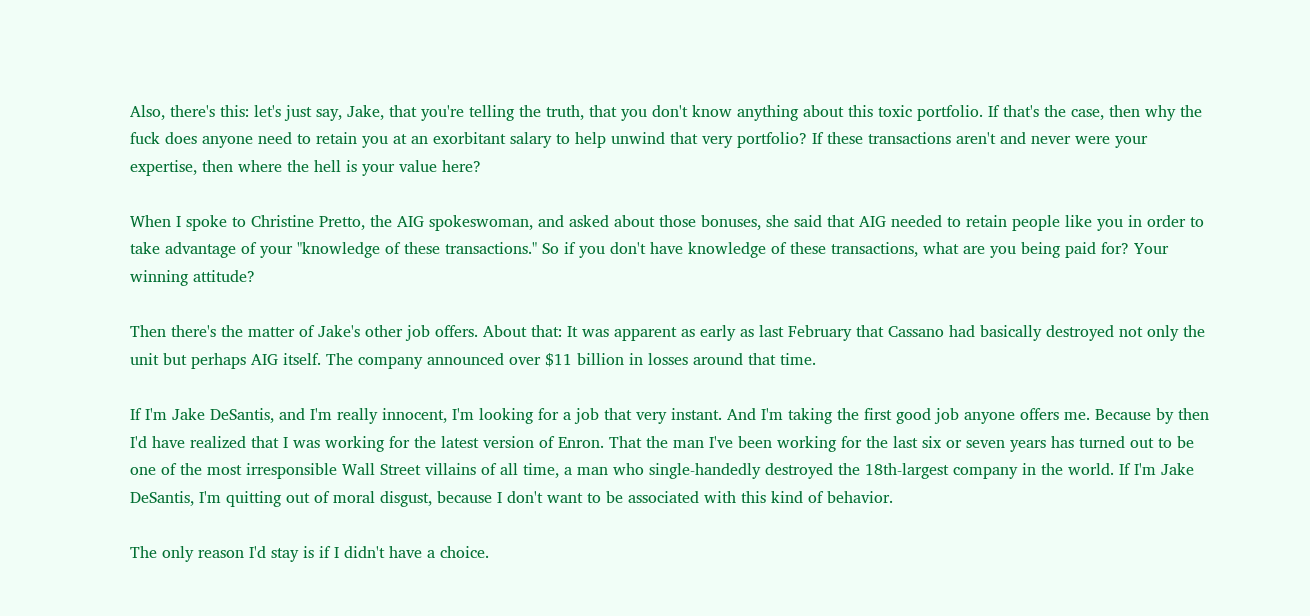Also, there's this: let's just say, Jake, that you're telling the truth, that you don't know anything about this toxic portfolio. If that's the case, then why the fuck does anyone need to retain you at an exorbitant salary to help unwind that very portfolio? If these transactions aren't and never were your expertise, then where the hell is your value here?

When I spoke to Christine Pretto, the AIG spokeswoman, and asked about those bonuses, she said that AIG needed to retain people like you in order to take advantage of your "knowledge of these transactions." So if you don't have knowledge of these transactions, what are you being paid for? Your winning attitude?

Then there's the matter of Jake's other job offers. About that: It was apparent as early as last February that Cassano had basically destroyed not only the unit but perhaps AIG itself. The company announced over $11 billion in losses around that time.

If I'm Jake DeSantis, and I'm really innocent, I'm looking for a job that very instant. And I'm taking the first good job anyone offers me. Because by then I'd have realized that I was working for the latest version of Enron. That the man I've been working for the last six or seven years has turned out to be one of the most irresponsible Wall Street villains of all time, a man who single-handedly destroyed the 18th-largest company in the world. If I'm Jake DeSantis, I'm quitting out of moral disgust, because I don't want to be associated with this kind of behavior.

The only reason I'd stay is if I didn't have a choice.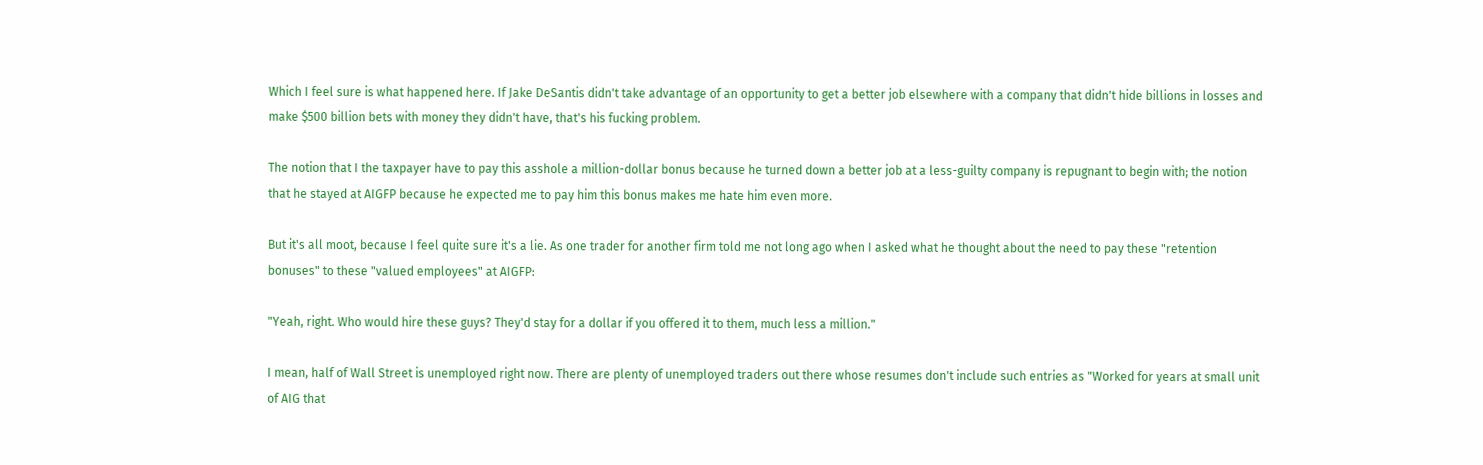Which I feel sure is what happened here. If Jake DeSantis didn't take advantage of an opportunity to get a better job elsewhere with a company that didn't hide billions in losses and make $500 billion bets with money they didn't have, that's his fucking problem.

The notion that I the taxpayer have to pay this asshole a million-dollar bonus because he turned down a better job at a less-guilty company is repugnant to begin with; the notion that he stayed at AIGFP because he expected me to pay him this bonus makes me hate him even more.

But it's all moot, because I feel quite sure it's a lie. As one trader for another firm told me not long ago when I asked what he thought about the need to pay these "retention bonuses" to these "valued employees" at AIGFP:

"Yeah, right. Who would hire these guys? They'd stay for a dollar if you offered it to them, much less a million."

I mean, half of Wall Street is unemployed right now. There are plenty of unemployed traders out there whose resumes don't include such entries as "Worked for years at small unit of AIG that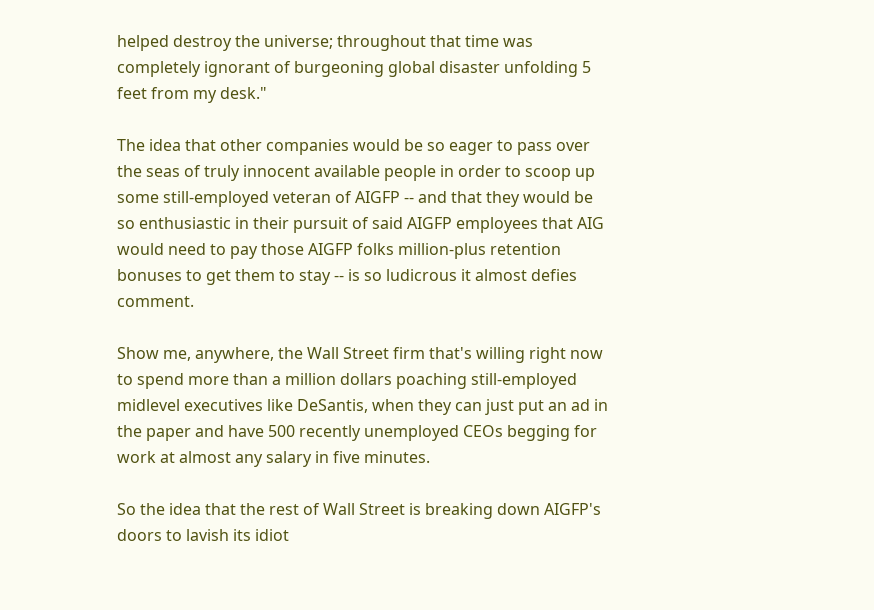helped destroy the universe; throughout that time was completely ignorant of burgeoning global disaster unfolding 5 feet from my desk."

The idea that other companies would be so eager to pass over the seas of truly innocent available people in order to scoop up some still-employed veteran of AIGFP -- and that they would be so enthusiastic in their pursuit of said AIGFP employees that AIG would need to pay those AIGFP folks million-plus retention bonuses to get them to stay -- is so ludicrous it almost defies comment.

Show me, anywhere, the Wall Street firm that's willing right now to spend more than a million dollars poaching still-employed midlevel executives like DeSantis, when they can just put an ad in the paper and have 500 recently unemployed CEOs begging for work at almost any salary in five minutes.

So the idea that the rest of Wall Street is breaking down AIGFP's doors to lavish its idiot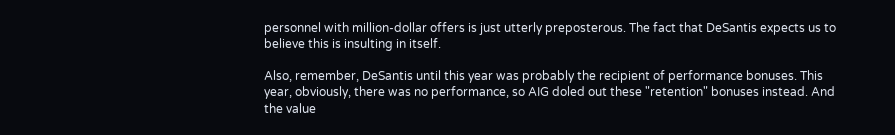personnel with million-dollar offers is just utterly preposterous. The fact that DeSantis expects us to believe this is insulting in itself.

Also, remember, DeSantis until this year was probably the recipient of performance bonuses. This year, obviously, there was no performance, so AIG doled out these "retention" bonuses instead. And the value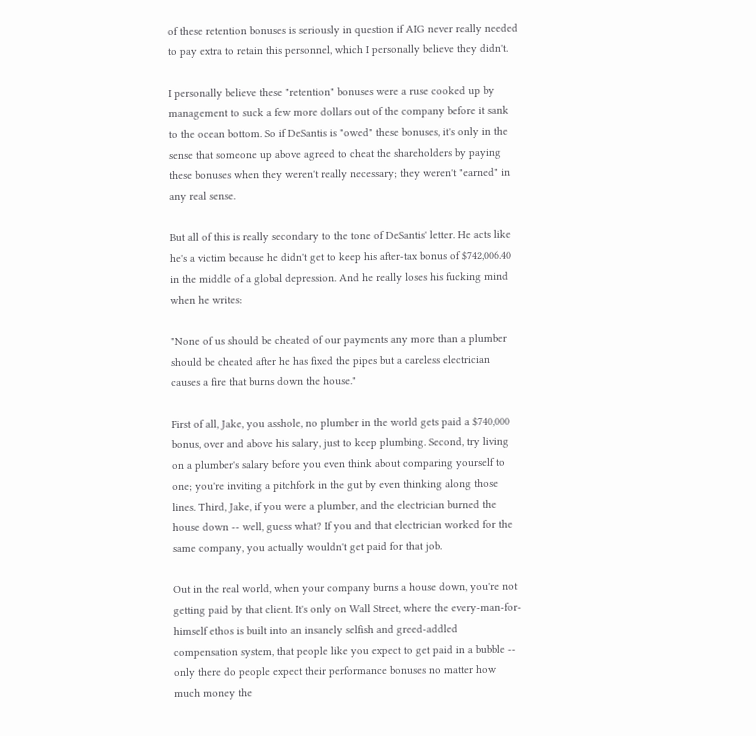of these retention bonuses is seriously in question if AIG never really needed to pay extra to retain this personnel, which I personally believe they didn't.

I personally believe these "retention" bonuses were a ruse cooked up by management to suck a few more dollars out of the company before it sank to the ocean bottom. So if DeSantis is "owed" these bonuses, it's only in the sense that someone up above agreed to cheat the shareholders by paying these bonuses when they weren't really necessary; they weren't "earned" in any real sense.

But all of this is really secondary to the tone of DeSantis' letter. He acts like he's a victim because he didn't get to keep his after-tax bonus of $742,006.40 in the middle of a global depression. And he really loses his fucking mind when he writes:

"None of us should be cheated of our payments any more than a plumber should be cheated after he has fixed the pipes but a careless electrician causes a fire that burns down the house."

First of all, Jake, you asshole, no plumber in the world gets paid a $740,000 bonus, over and above his salary, just to keep plumbing. Second, try living on a plumber's salary before you even think about comparing yourself to one; you're inviting a pitchfork in the gut by even thinking along those lines. Third, Jake, if you were a plumber, and the electrician burned the house down -- well, guess what? If you and that electrician worked for the same company, you actually wouldn't get paid for that job.

Out in the real world, when your company burns a house down, you're not getting paid by that client. It's only on Wall Street, where the every-man-for-himself ethos is built into an insanely selfish and greed-addled compensation system, that people like you expect to get paid in a bubble -- only there do people expect their performance bonuses no matter how much money the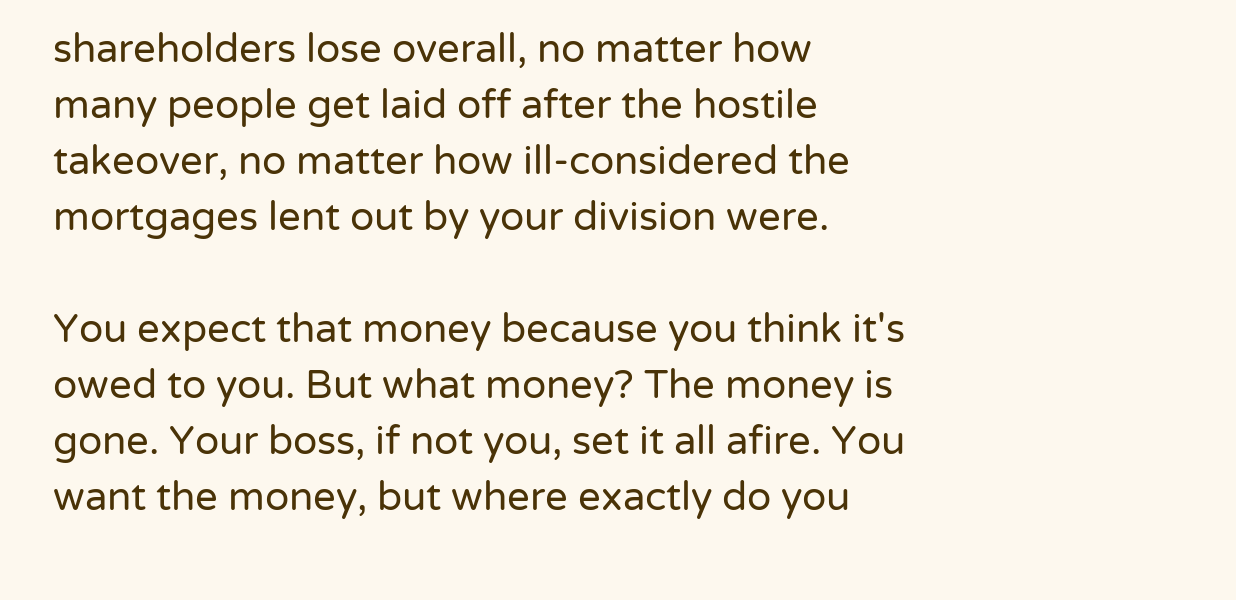shareholders lose overall, no matter how many people get laid off after the hostile takeover, no matter how ill-considered the mortgages lent out by your division were.

You expect that money because you think it's owed to you. But what money? The money is gone. Your boss, if not you, set it all afire. You want the money, but where exactly do you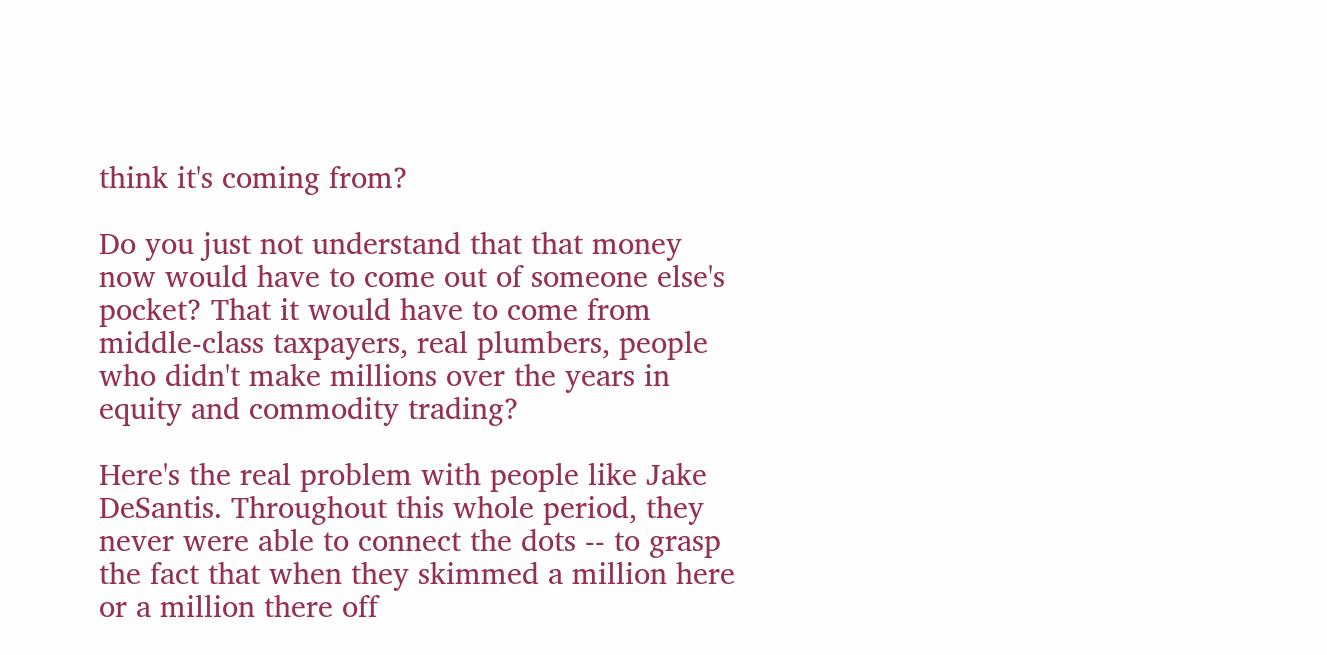think it's coming from?

Do you just not understand that that money now would have to come out of someone else's pocket? That it would have to come from middle-class taxpayers, real plumbers, people who didn't make millions over the years in equity and commodity trading?

Here's the real problem with people like Jake DeSantis. Throughout this whole period, they never were able to connect the dots -- to grasp the fact that when they skimmed a million here or a million there off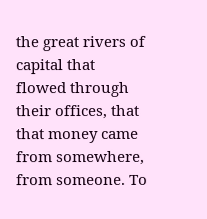the great rivers of capital that flowed through their offices, that that money came from somewhere, from someone. To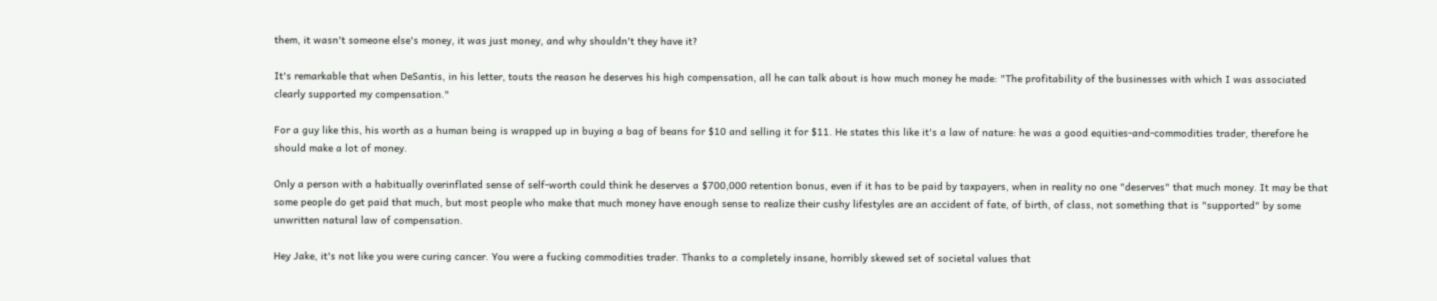them, it wasn't someone else's money, it was just money, and why shouldn't they have it?

It's remarkable that when DeSantis, in his letter, touts the reason he deserves his high compensation, all he can talk about is how much money he made: "The profitability of the businesses with which I was associated clearly supported my compensation."

For a guy like this, his worth as a human being is wrapped up in buying a bag of beans for $10 and selling it for $11. He states this like it's a law of nature: he was a good equities-and-commodities trader, therefore he should make a lot of money.

Only a person with a habitually overinflated sense of self-worth could think he deserves a $700,000 retention bonus, even if it has to be paid by taxpayers, when in reality no one "deserves" that much money. It may be that some people do get paid that much, but most people who make that much money have enough sense to realize their cushy lifestyles are an accident of fate, of birth, of class, not something that is "supported" by some unwritten natural law of compensation.

Hey Jake, it's not like you were curing cancer. You were a fucking commodities trader. Thanks to a completely insane, horribly skewed set of societal values that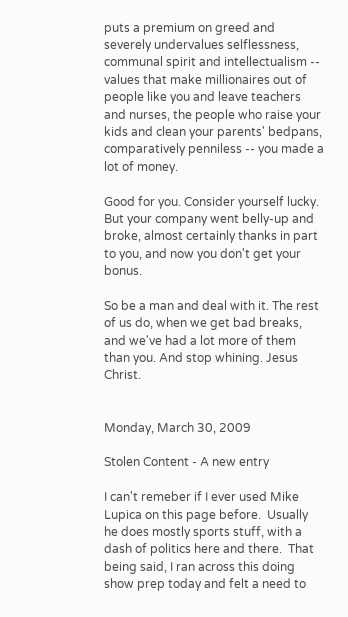puts a premium on greed and severely undervalues selflessness, communal spirit and intellectualism -- values that make millionaires out of people like you and leave teachers and nurses, the people who raise your kids and clean your parents' bedpans, comparatively penniless -- you made a lot of money.

Good for you. Consider yourself lucky. But your company went belly-up and broke, almost certainly thanks in part to you, and now you don't get your bonus.

So be a man and deal with it. The rest of us do, when we get bad breaks, and we've had a lot more of them than you. And stop whining. Jesus Christ.


Monday, March 30, 2009

Stolen Content - A new entry

I can't remeber if I ever used Mike Lupica on this page before.  Usually he does mostly sports stuff, with a dash of politics here and there.  That being said, I ran across this doing show prep today and felt a need to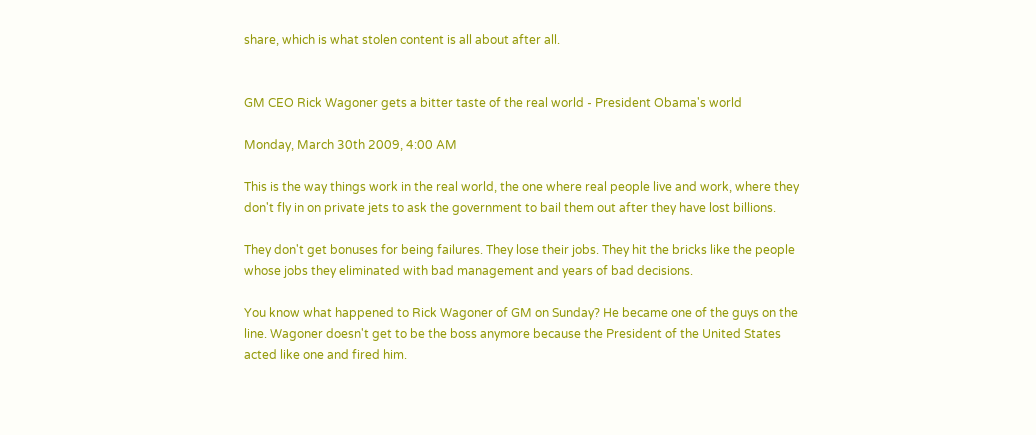share, which is what stolen content is all about after all.


GM CEO Rick Wagoner gets a bitter taste of the real world - President Obama's world

Monday, March 30th 2009, 4:00 AM

This is the way things work in the real world, the one where real people live and work, where they don't fly in on private jets to ask the government to bail them out after they have lost billions.

They don't get bonuses for being failures. They lose their jobs. They hit the bricks like the people whose jobs they eliminated with bad management and years of bad decisions.

You know what happened to Rick Wagoner of GM on Sunday? He became one of the guys on the line. Wagoner doesn't get to be the boss anymore because the President of the United States acted like one and fired him.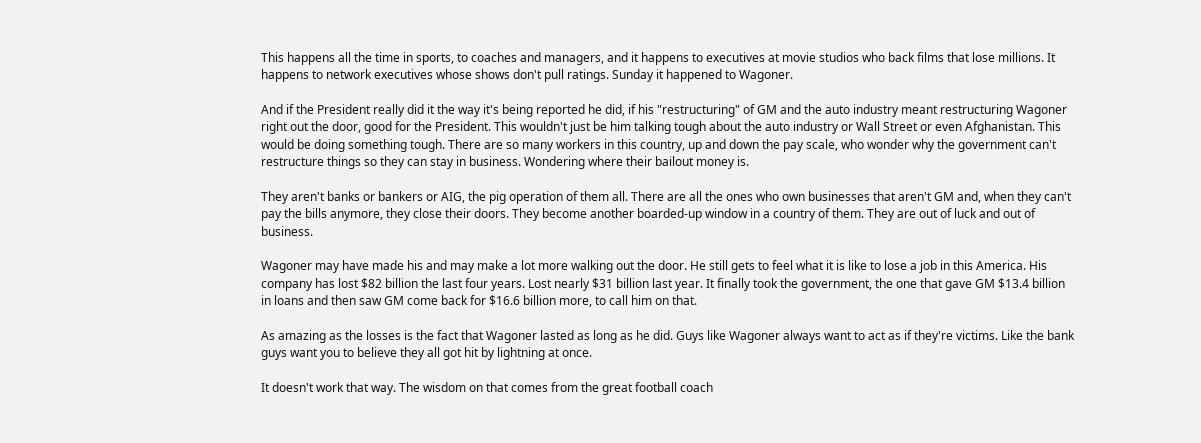This happens all the time in sports, to coaches and managers, and it happens to executives at movie studios who back films that lose millions. It happens to network executives whose shows don't pull ratings. Sunday it happened to Wagoner.

And if the President really did it the way it's being reported he did, if his "restructuring" of GM and the auto industry meant restructuring Wagoner right out the door, good for the President. This wouldn't just be him talking tough about the auto industry or Wall Street or even Afghanistan. This would be doing something tough. There are so many workers in this country, up and down the pay scale, who wonder why the government can't restructure things so they can stay in business. Wondering where their bailout money is.

They aren't banks or bankers or AIG, the pig operation of them all. There are all the ones who own businesses that aren't GM and, when they can't pay the bills anymore, they close their doors. They become another boarded-up window in a country of them. They are out of luck and out of business.

Wagoner may have made his and may make a lot more walking out the door. He still gets to feel what it is like to lose a job in this America. His company has lost $82 billion the last four years. Lost nearly $31 billion last year. It finally took the government, the one that gave GM $13.4 billion in loans and then saw GM come back for $16.6 billion more, to call him on that.

As amazing as the losses is the fact that Wagoner lasted as long as he did. Guys like Wagoner always want to act as if they're victims. Like the bank guys want you to believe they all got hit by lightning at once.

It doesn't work that way. The wisdom on that comes from the great football coach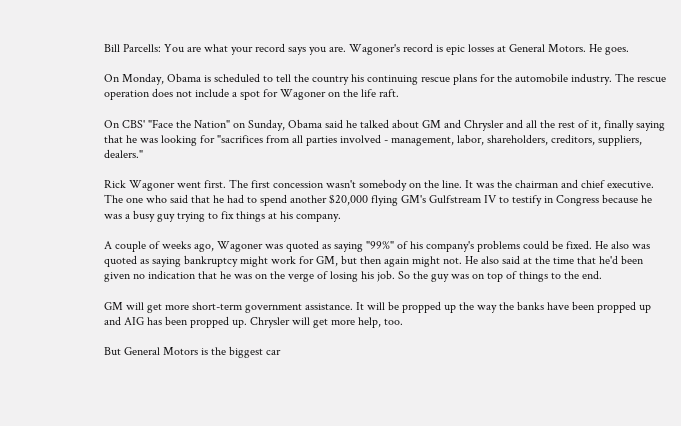Bill Parcells: You are what your record says you are. Wagoner's record is epic losses at General Motors. He goes.

On Monday, Obama is scheduled to tell the country his continuing rescue plans for the automobile industry. The rescue operation does not include a spot for Wagoner on the life raft.

On CBS' "Face the Nation" on Sunday, Obama said he talked about GM and Chrysler and all the rest of it, finally saying that he was looking for "sacrifices from all parties involved - management, labor, shareholders, creditors, suppliers, dealers."

Rick Wagoner went first. The first concession wasn't somebody on the line. It was the chairman and chief executive. The one who said that he had to spend another $20,000 flying GM's Gulfstream IV to testify in Congress because he was a busy guy trying to fix things at his company.

A couple of weeks ago, Wagoner was quoted as saying "99%" of his company's problems could be fixed. He also was quoted as saying bankruptcy might work for GM, but then again might not. He also said at the time that he'd been given no indication that he was on the verge of losing his job. So the guy was on top of things to the end.

GM will get more short-term government assistance. It will be propped up the way the banks have been propped up and AIG has been propped up. Chrysler will get more help, too.

But General Motors is the biggest car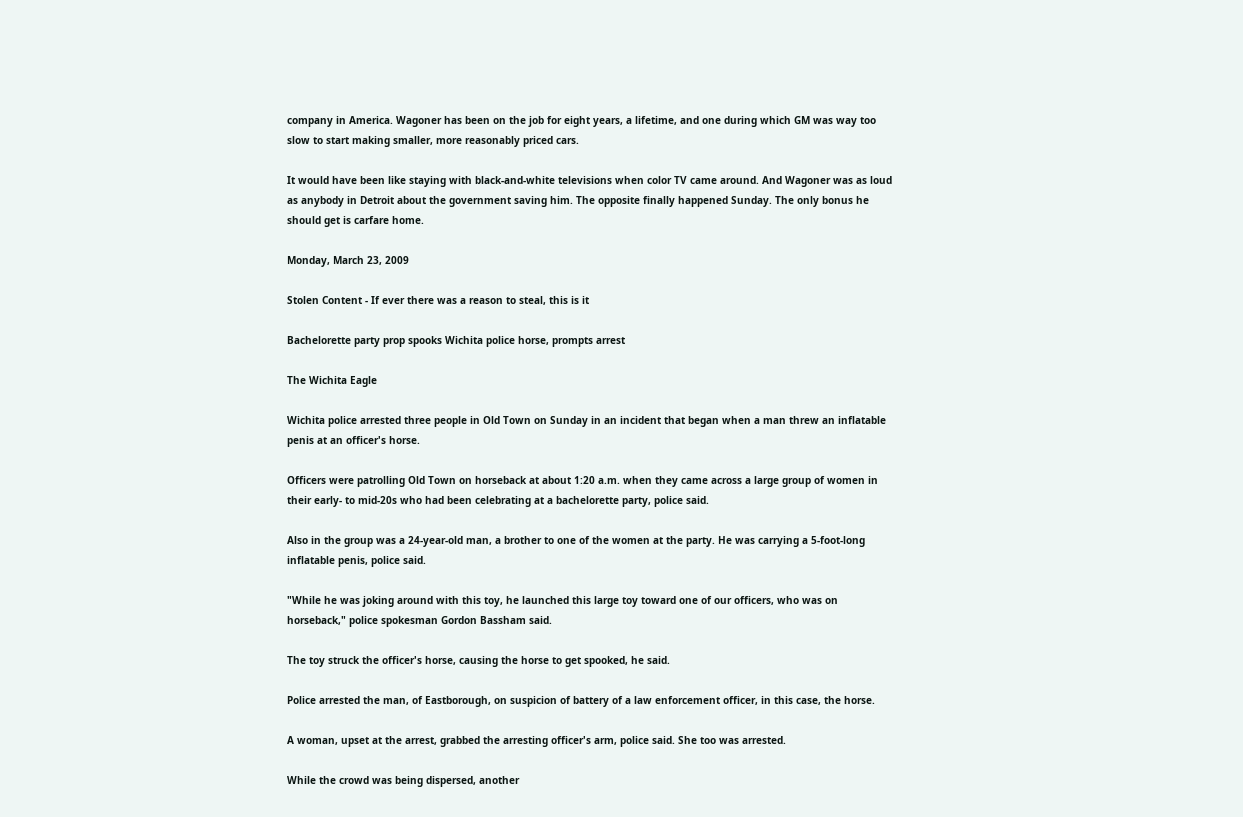company in America. Wagoner has been on the job for eight years, a lifetime, and one during which GM was way too slow to start making smaller, more reasonably priced cars.

It would have been like staying with black-and-white televisions when color TV came around. And Wagoner was as loud as anybody in Detroit about the government saving him. The opposite finally happened Sunday. The only bonus he should get is carfare home.

Monday, March 23, 2009

Stolen Content - If ever there was a reason to steal, this is it

Bachelorette party prop spooks Wichita police horse, prompts arrest

The Wichita Eagle

Wichita police arrested three people in Old Town on Sunday in an incident that began when a man threw an inflatable penis at an officer's horse.

Officers were patrolling Old Town on horseback at about 1:20 a.m. when they came across a large group of women in their early- to mid-20s who had been celebrating at a bachelorette party, police said.

Also in the group was a 24-year-old man, a brother to one of the women at the party. He was carrying a 5-foot-long inflatable penis, police said.

"While he was joking around with this toy, he launched this large toy toward one of our officers, who was on horseback," police spokesman Gordon Bassham said.

The toy struck the officer's horse, causing the horse to get spooked, he said.

Police arrested the man, of Eastborough, on suspicion of battery of a law enforcement officer, in this case, the horse.

A woman, upset at the arrest, grabbed the arresting officer's arm, police said. She too was arrested.

While the crowd was being dispersed, another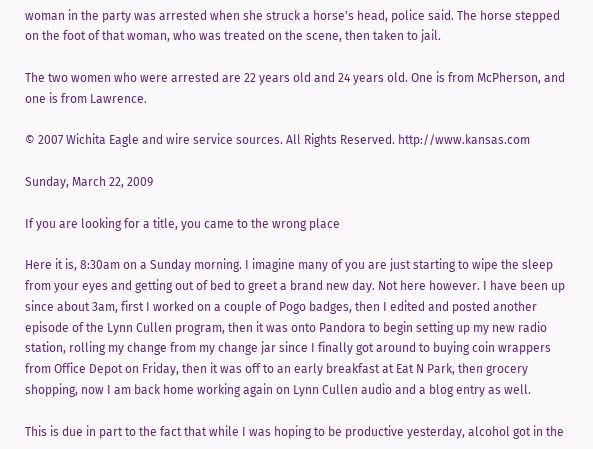woman in the party was arrested when she struck a horse's head, police said. The horse stepped on the foot of that woman, who was treated on the scene, then taken to jail.

The two women who were arrested are 22 years old and 24 years old. One is from McPherson, and one is from Lawrence.

© 2007 Wichita Eagle and wire service sources. All Rights Reserved. http://www.kansas.com

Sunday, March 22, 2009

If you are looking for a title, you came to the wrong place

Here it is, 8:30am on a Sunday morning. I imagine many of you are just starting to wipe the sleep from your eyes and getting out of bed to greet a brand new day. Not here however. I have been up since about 3am, first I worked on a couple of Pogo badges, then I edited and posted another episode of the Lynn Cullen program, then it was onto Pandora to begin setting up my new radio station, rolling my change from my change jar since I finally got around to buying coin wrappers from Office Depot on Friday, then it was off to an early breakfast at Eat N Park, then grocery shopping, now I am back home working again on Lynn Cullen audio and a blog entry as well.

This is due in part to the fact that while I was hoping to be productive yesterday, alcohol got in the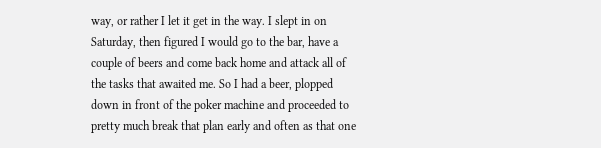way, or rather I let it get in the way. I slept in on Saturday, then figured I would go to the bar, have a couple of beers and come back home and attack all of the tasks that awaited me. So I had a beer, plopped down in front of the poker machine and proceeded to pretty much break that plan early and often as that one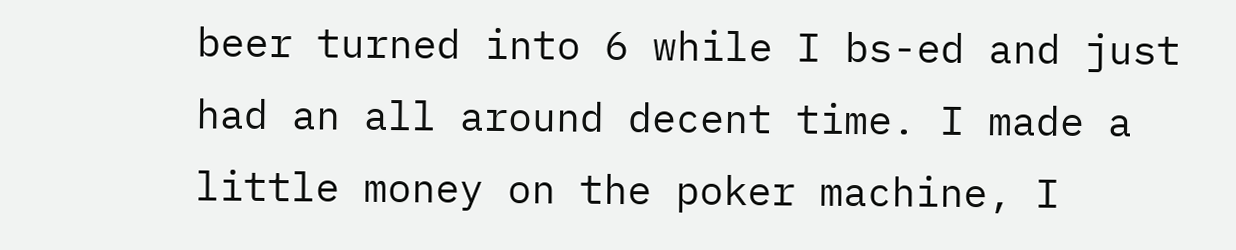beer turned into 6 while I bs-ed and just had an all around decent time. I made a little money on the poker machine, I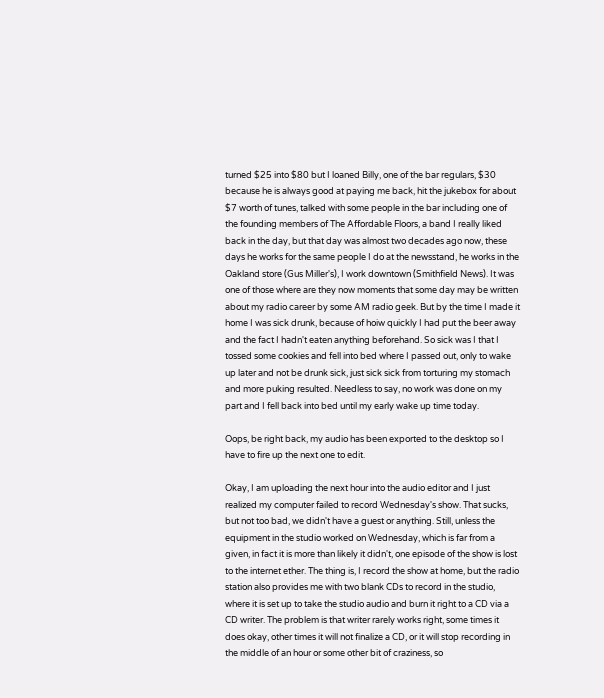turned $25 into $80 but I loaned Billy, one of the bar regulars, $30 because he is always good at paying me back, hit the jukebox for about $7 worth of tunes, talked with some people in the bar including one of the founding members of The Affordable Floors, a band I really liked back in the day, but that day was almost two decades ago now, these days he works for the same people I do at the newsstand, he works in the Oakland store (Gus Miller's), I work downtown (Smithfield News). It was one of those where are they now moments that some day may be written about my radio career by some AM radio geek. But by the time I made it home I was sick drunk, because of hoiw quickly I had put the beer away and the fact I hadn't eaten anything beforehand. So sick was I that I tossed some cookies and fell into bed where I passed out, only to wake up later and not be drunk sick, just sick sick from torturing my stomach and more puking resulted. Needless to say, no work was done on my part and I fell back into bed until my early wake up time today.

Oops, be right back, my audio has been exported to the desktop so I have to fire up the next one to edit.

Okay, I am uploading the next hour into the audio editor and I just realized my computer failed to record Wednesday's show. That sucks, but not too bad, we didn't have a guest or anything. Still, unless the equipment in the studio worked on Wednesday, which is far from a given, in fact it is more than likely it didn't, one episode of the show is lost to the internet ether. The thing is, I record the show at home, but the radio station also provides me with two blank CDs to record in the studio, where it is set up to take the studio audio and burn it right to a CD via a CD writer. The problem is that writer rarely works right, some times it does okay, other times it will not finalize a CD, or it will stop recording in the middle of an hour or some other bit of craziness, so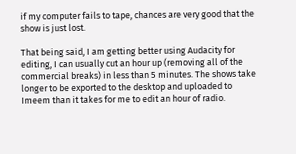if my computer fails to tape, chances are very good that the show is just lost.

That being said, I am getting better using Audacity for editing, I can usually cut an hour up (removing all of the commercial breaks) in less than 5 minutes. The shows take longer to be exported to the desktop and uploaded to Imeem than it takes for me to edit an hour of radio.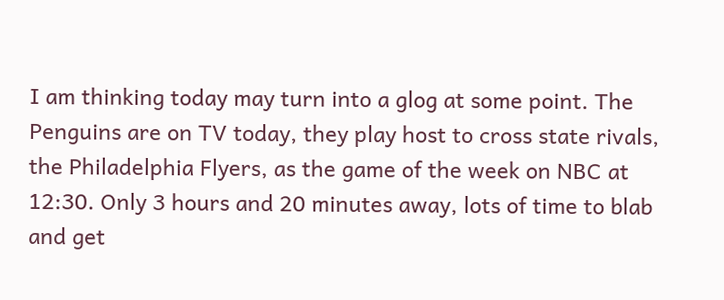I am thinking today may turn into a glog at some point. The Penguins are on TV today, they play host to cross state rivals, the Philadelphia Flyers, as the game of the week on NBC at 12:30. Only 3 hours and 20 minutes away, lots of time to blab and get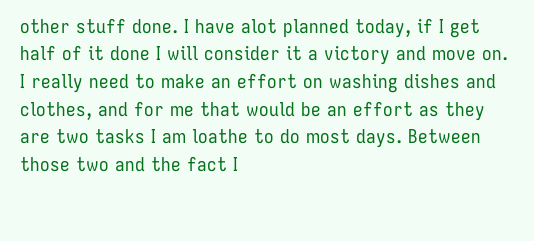other stuff done. I have alot planned today, if I get half of it done I will consider it a victory and move on. I really need to make an effort on washing dishes and clothes, and for me that would be an effort as they are two tasks I am loathe to do most days. Between those two and the fact I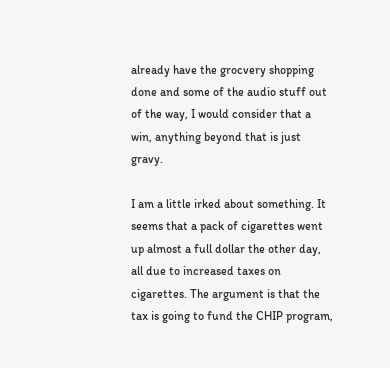already have the grocvery shopping done and some of the audio stuff out of the way, I would consider that a win, anything beyond that is just gravy.

I am a little irked about something. It seems that a pack of cigarettes went up almost a full dollar the other day, all due to increased taxes on cigarettes. The argument is that the tax is going to fund the CHIP program,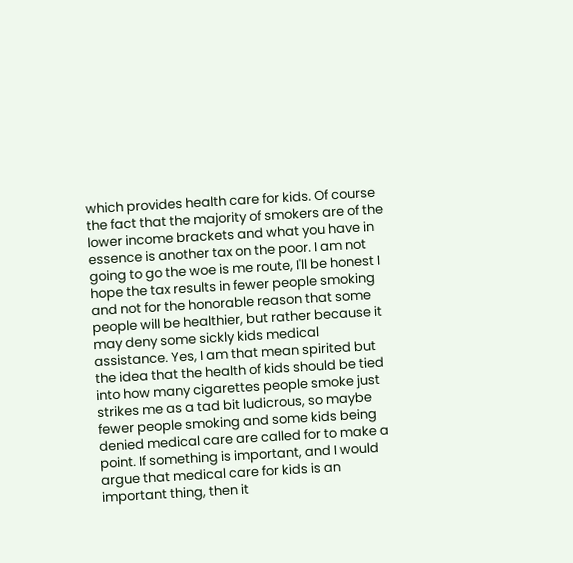which provides health care for kids. Of course the fact that the majority of smokers are of the lower income brackets and what you have in essence is another tax on the poor. I am not going to go the woe is me route, I'll be honest I hope the tax results in fewer people smoking and not for the honorable reason that some people will be healthier, but rather because it may deny some sickly kids medical assistance. Yes, I am that mean spirited but the idea that the health of kids should be tied into how many cigarettes people smoke just strikes me as a tad bit ludicrous, so maybe fewer people smoking and some kids being denied medical care are called for to make a point. If something is important, and I would argue that medical care for kids is an important thing, then it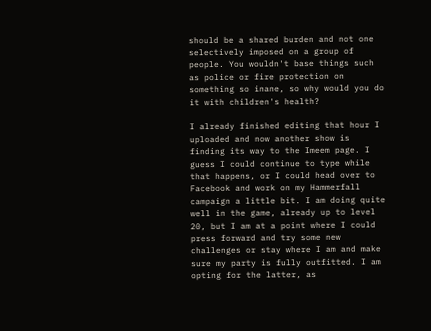should be a shared burden and not one selectively imposed on a group of people. You wouldn't base things such as police or fire protection on something so inane, so why would you do it with children's health?

I already finished editing that hour I uploaded and now another show is finding its way to the Imeem page. I guess I could continue to type while that happens, or I could head over to Facebook and work on my Hammerfall campaign a little bit. I am doing quite well in the game, already up to level 20, but I am at a point where I could press forward and try some new challenges or stay where I am and make sure my party is fully outfitted. I am opting for the latter, as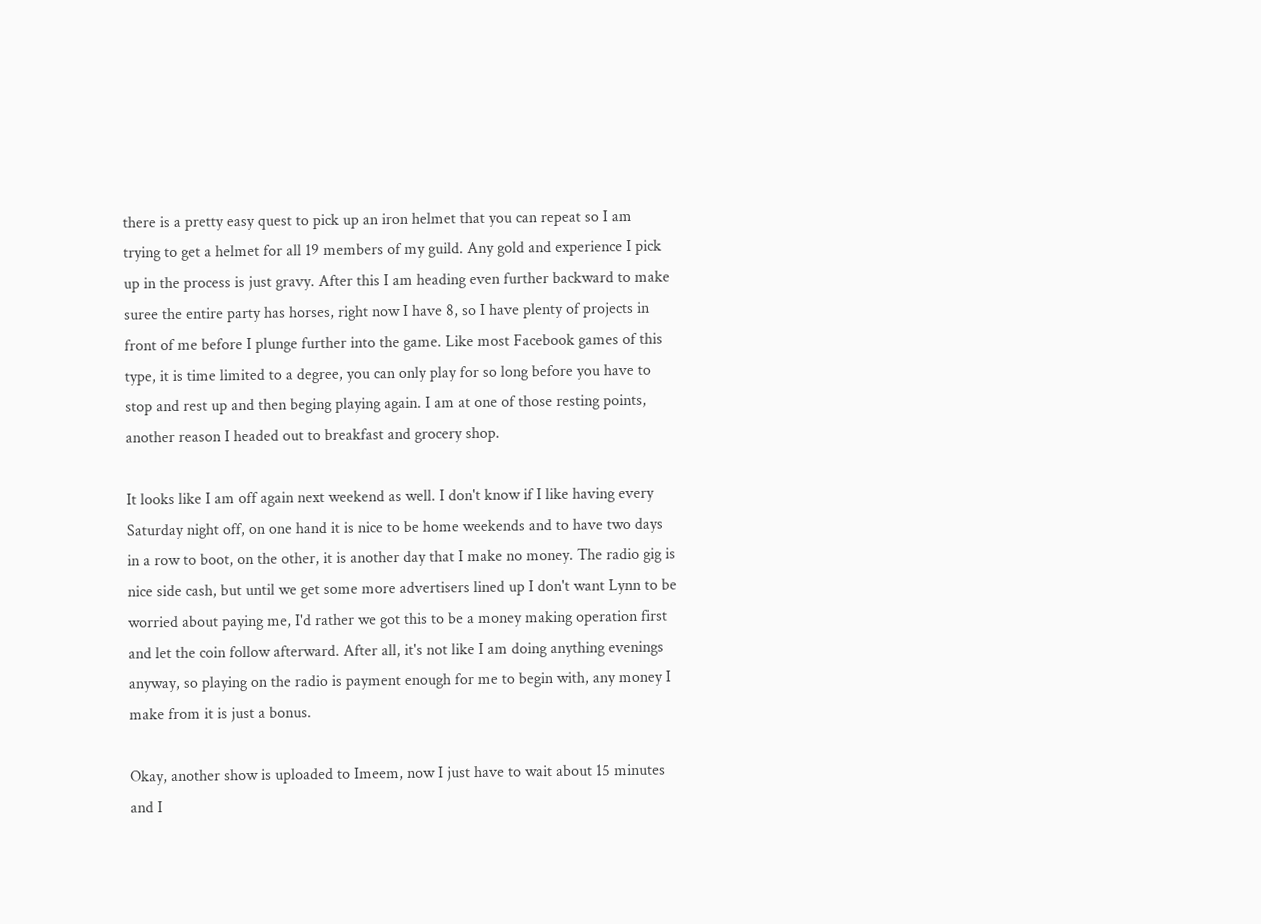there is a pretty easy quest to pick up an iron helmet that you can repeat so I am trying to get a helmet for all 19 members of my guild. Any gold and experience I pick up in the process is just gravy. After this I am heading even further backward to make suree the entire party has horses, right now I have 8, so I have plenty of projects in front of me before I plunge further into the game. Like most Facebook games of this type, it is time limited to a degree, you can only play for so long before you have to stop and rest up and then beging playing again. I am at one of those resting points, another reason I headed out to breakfast and grocery shop.

It looks like I am off again next weekend as well. I don't know if I like having every Saturday night off, on one hand it is nice to be home weekends and to have two days in a row to boot, on the other, it is another day that I make no money. The radio gig is nice side cash, but until we get some more advertisers lined up I don't want Lynn to be worried about paying me, I'd rather we got this to be a money making operation first and let the coin follow afterward. After all, it's not like I am doing anything evenings anyway, so playing on the radio is payment enough for me to begin with, any money I make from it is just a bonus.

Okay, another show is uploaded to Imeem, now I just have to wait about 15 minutes and I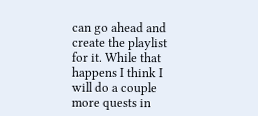can go ahead and create the playlist for it. While that happens I think I will do a couple more quests in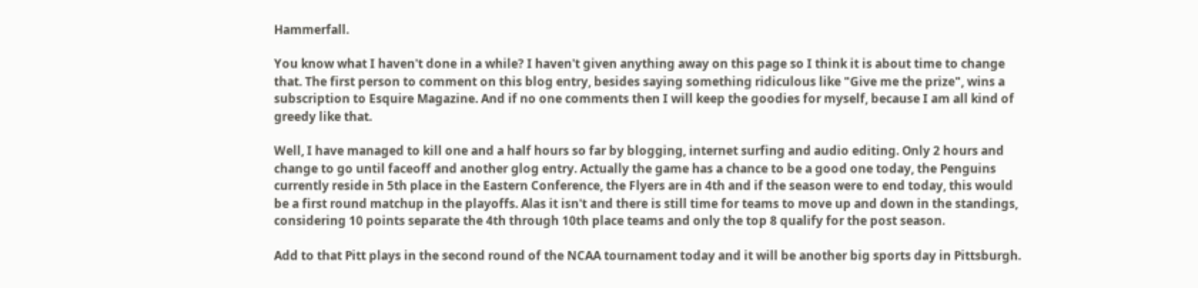Hammerfall.

You know what I haven't done in a while? I haven't given anything away on this page so I think it is about time to change that. The first person to comment on this blog entry, besides saying something ridiculous like "Give me the prize", wins a subscription to Esquire Magazine. And if no one comments then I will keep the goodies for myself, because I am all kind of greedy like that.

Well, I have managed to kill one and a half hours so far by blogging, internet surfing and audio editing. Only 2 hours and change to go until faceoff and another glog entry. Actually the game has a chance to be a good one today, the Penguins currently reside in 5th place in the Eastern Conference, the Flyers are in 4th and if the season were to end today, this would be a first round matchup in the playoffs. Alas it isn't and there is still time for teams to move up and down in the standings, considering 10 points separate the 4th through 10th place teams and only the top 8 qualify for the post season.

Add to that Pitt plays in the second round of the NCAA tournament today and it will be another big sports day in Pittsburgh.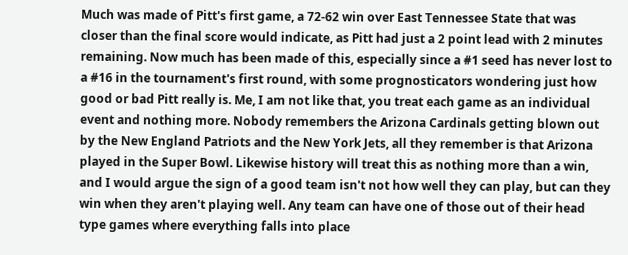Much was made of Pitt's first game, a 72-62 win over East Tennessee State that was closer than the final score would indicate, as Pitt had just a 2 point lead with 2 minutes remaining. Now much has been made of this, especially since a #1 seed has never lost to a #16 in the tournament's first round, with some prognosticators wondering just how good or bad Pitt really is. Me, I am not like that, you treat each game as an individual event and nothing more. Nobody remembers the Arizona Cardinals getting blown out by the New England Patriots and the New York Jets, all they remember is that Arizona played in the Super Bowl. Likewise history will treat this as nothing more than a win, and I would argue the sign of a good team isn't not how well they can play, but can they win when they aren't playing well. Any team can have one of those out of their head type games where everything falls into place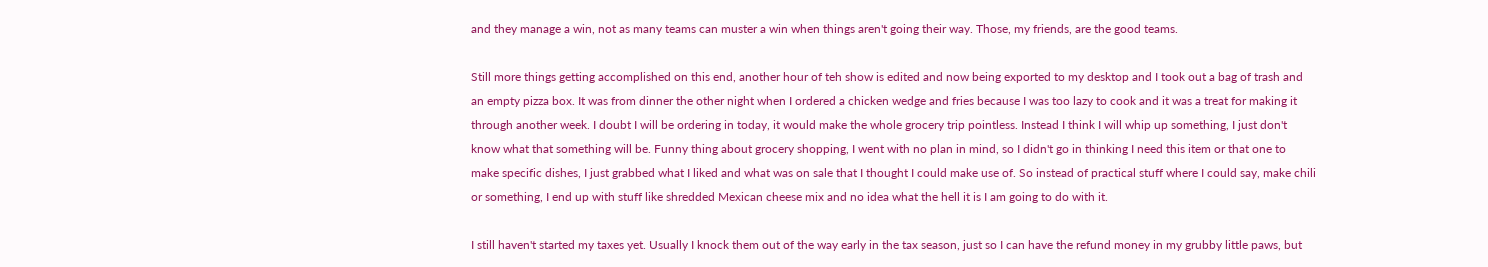and they manage a win, not as many teams can muster a win when things aren't going their way. Those, my friends, are the good teams.

Still more things getting accomplished on this end, another hour of teh show is edited and now being exported to my desktop and I took out a bag of trash and an empty pizza box. It was from dinner the other night when I ordered a chicken wedge and fries because I was too lazy to cook and it was a treat for making it through another week. I doubt I will be ordering in today, it would make the whole grocery trip pointless. Instead I think I will whip up something, I just don't know what that something will be. Funny thing about grocery shopping, I went with no plan in mind, so I didn't go in thinking I need this item or that one to make specific dishes, I just grabbed what I liked and what was on sale that I thought I could make use of. So instead of practical stuff where I could say, make chili or something, I end up with stuff like shredded Mexican cheese mix and no idea what the hell it is I am going to do with it.

I still haven't started my taxes yet. Usually I knock them out of the way early in the tax season, just so I can have the refund money in my grubby little paws, but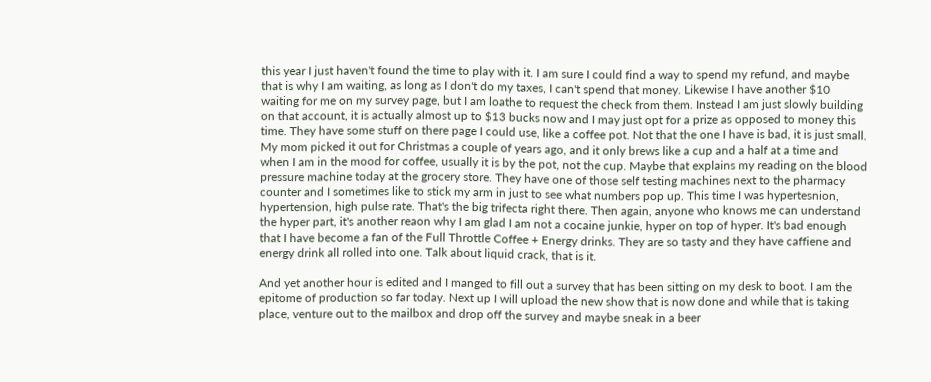this year I just haven't found the time to play with it. I am sure I could find a way to spend my refund, and maybe that is why I am waiting, as long as I don't do my taxes, I can't spend that money. Likewise I have another $10 waiting for me on my survey page, but I am loathe to request the check from them. Instead I am just slowly building on that account, it is actually almost up to $13 bucks now and I may just opt for a prize as opposed to money this time. They have some stuff on there page I could use, like a coffee pot. Not that the one I have is bad, it is just small. My mom picked it out for Christmas a couple of years ago, and it only brews like a cup and a half at a time and when I am in the mood for coffee, usually it is by the pot, not the cup. Maybe that explains my reading on the blood pressure machine today at the grocery store. They have one of those self testing machines next to the pharmacy counter and I sometimes like to stick my arm in just to see what numbers pop up. This time I was hypertesnion, hypertension, high pulse rate. That's the big trifecta right there. Then again, anyone who knows me can understand the hyper part, it's another reaon why I am glad I am not a cocaine junkie, hyper on top of hyper. It's bad enough that I have become a fan of the Full Throttle Coffee + Energy drinks. They are so tasty and they have caffiene and energy drink all rolled into one. Talk about liquid crack, that is it.

And yet another hour is edited and I manged to fill out a survey that has been sitting on my desk to boot. I am the epitome of production so far today. Next up I will upload the new show that is now done and while that is taking place, venture out to the mailbox and drop off the survey and maybe sneak in a beer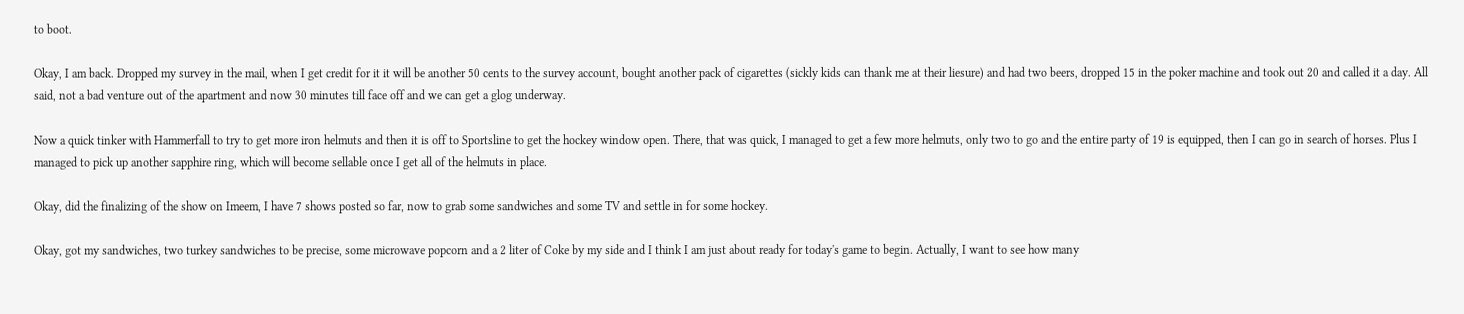to boot.

Okay, I am back. Dropped my survey in the mail, when I get credit for it it will be another 50 cents to the survey account, bought another pack of cigarettes (sickly kids can thank me at their liesure) and had two beers, dropped 15 in the poker machine and took out 20 and called it a day. All said, not a bad venture out of the apartment and now 30 minutes till face off and we can get a glog underway.

Now a quick tinker with Hammerfall to try to get more iron helmuts and then it is off to Sportsline to get the hockey window open. There, that was quick, I managed to get a few more helmuts, only two to go and the entire party of 19 is equipped, then I can go in search of horses. Plus I managed to pick up another sapphire ring, which will become sellable once I get all of the helmuts in place.

Okay, did the finalizing of the show on Imeem, I have 7 shows posted so far, now to grab some sandwiches and some TV and settle in for some hockey.

Okay, got my sandwiches, two turkey sandwiches to be precise, some microwave popcorn and a 2 liter of Coke by my side and I think I am just about ready for today's game to begin. Actually, I want to see how many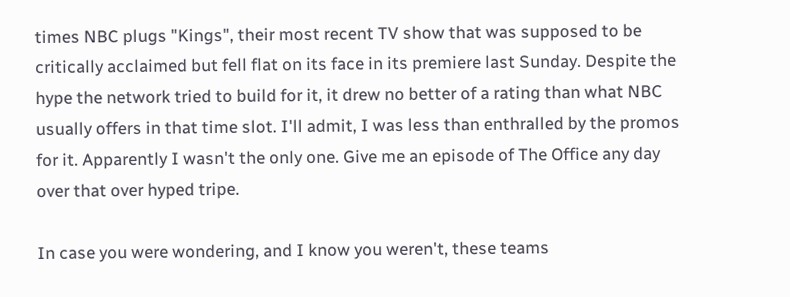times NBC plugs "Kings", their most recent TV show that was supposed to be critically acclaimed but fell flat on its face in its premiere last Sunday. Despite the hype the network tried to build for it, it drew no better of a rating than what NBC usually offers in that time slot. I'll admit, I was less than enthralled by the promos for it. Apparently I wasn't the only one. Give me an episode of The Office any day over that over hyped tripe.

In case you were wondering, and I know you weren't, these teams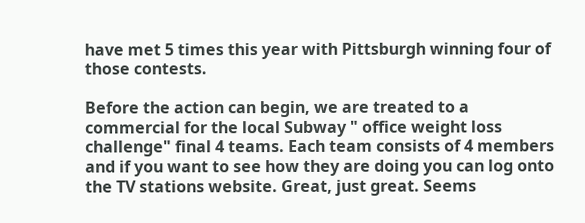have met 5 times this year with Pittsburgh winning four of those contests.

Before the action can begin, we are treated to a commercial for the local Subway " office weight loss challenge" final 4 teams. Each team consists of 4 members and if you want to see how they are doing you can log onto the TV stations website. Great, just great. Seems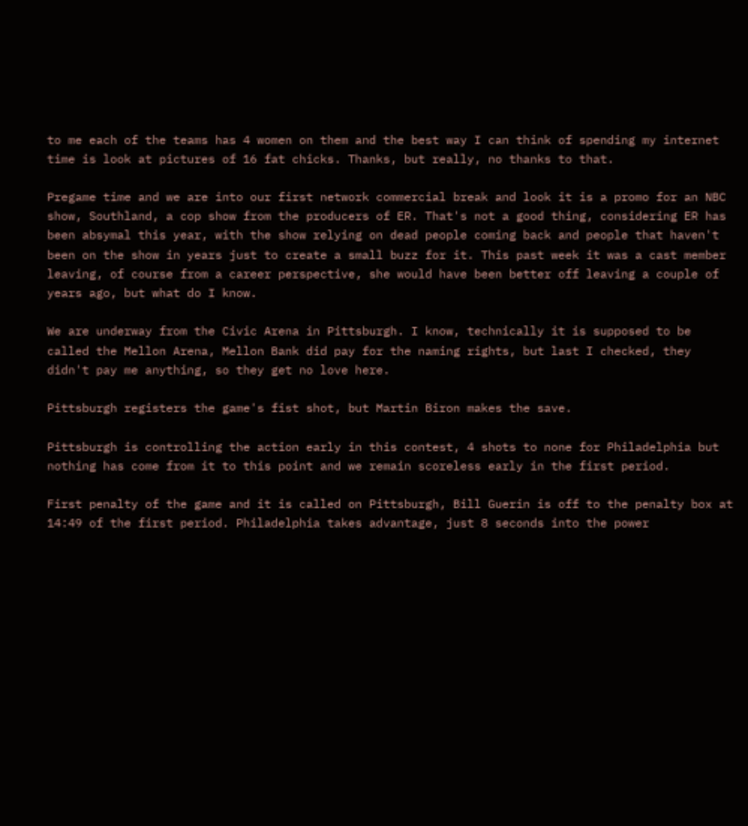to me each of the teams has 4 women on them and the best way I can think of spending my internet time is look at pictures of 16 fat chicks. Thanks, but really, no thanks to that.

Pregame time and we are into our first network commercial break and look it is a promo for an NBC show, Southland, a cop show from the producers of ER. That's not a good thing, considering ER has been absymal this year, with the show relying on dead people coming back and people that haven't been on the show in years just to create a small buzz for it. This past week it was a cast member leaving, of course from a career perspective, she would have been better off leaving a couple of years ago, but what do I know.

We are underway from the Civic Arena in Pittsburgh. I know, technically it is supposed to be called the Mellon Arena, Mellon Bank did pay for the naming rights, but last I checked, they didn't pay me anything, so they get no love here.

Pittsburgh registers the game's fist shot, but Martin Biron makes the save.

Pittsburgh is controlling the action early in this contest, 4 shots to none for Philadelphia but nothing has come from it to this point and we remain scoreless early in the first period.

First penalty of the game and it is called on Pittsburgh, Bill Guerin is off to the penalty box at 14:49 of the first period. Philadelphia takes advantage, just 8 seconds into the power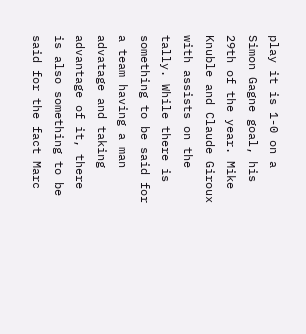play it is 1-0 on a Simon Gagne goal, his 29th of the year. Mike Knuble and Claude Giroux with assists on the tally. While there is something to be said for a team having a man advatage and taking advantage of it, there is also something to be said for the fact Marc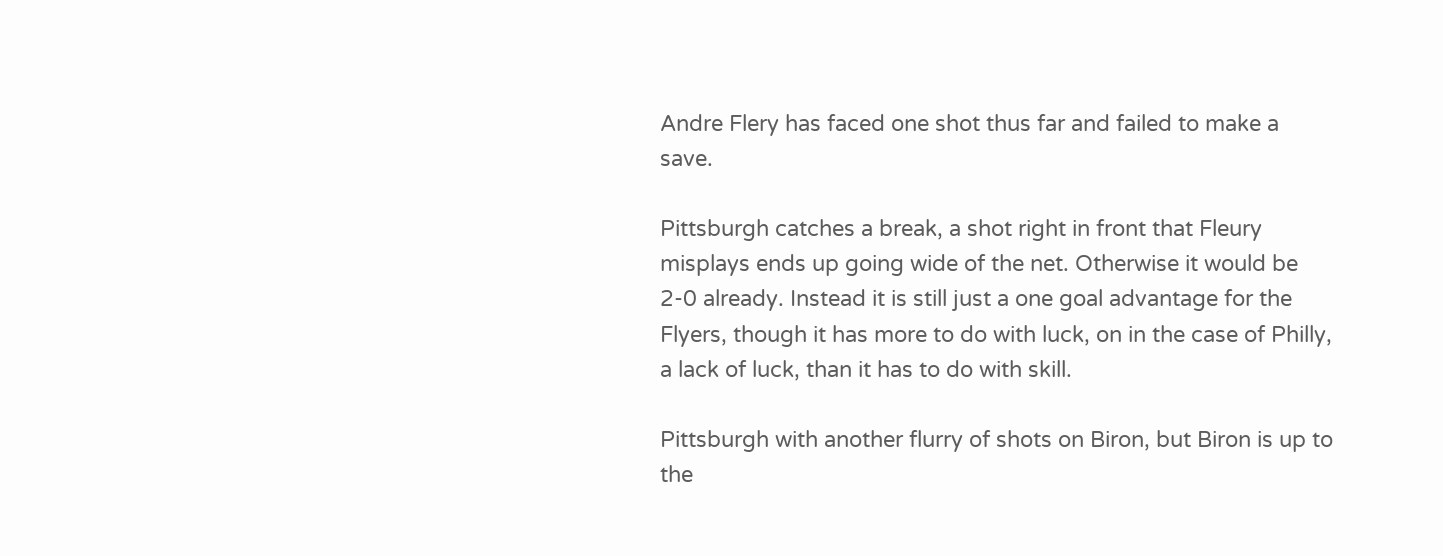Andre Flery has faced one shot thus far and failed to make a save.

Pittsburgh catches a break, a shot right in front that Fleury misplays ends up going wide of the net. Otherwise it would be 2-0 already. Instead it is still just a one goal advantage for the Flyers, though it has more to do with luck, on in the case of Philly, a lack of luck, than it has to do with skill.

Pittsburgh with another flurry of shots on Biron, but Biron is up to the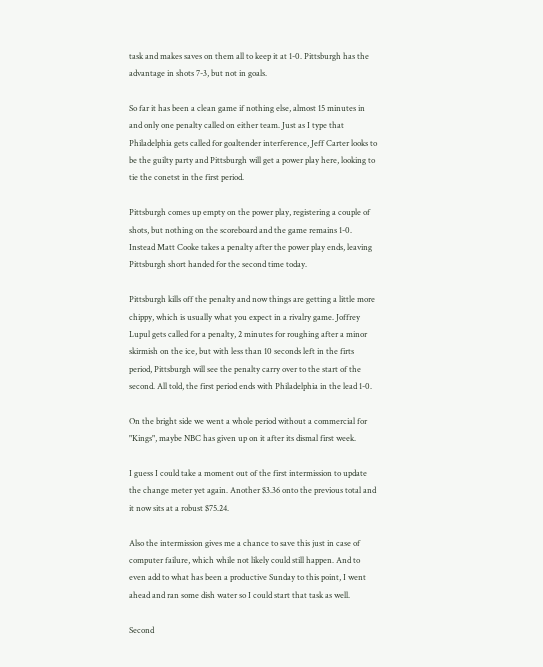task and makes saves on them all to keep it at 1-0. Pittsburgh has the advantage in shots 7-3, but not in goals.

So far it has been a clean game if nothing else, almost 15 minutes in and only one penalty called on either team. Just as I type that Philadelphia gets called for goaltender interference, Jeff Carter looks to be the guilty party and Pittsburgh will get a power play here, looking to tie the conetst in the first period.

Pittsburgh comes up empty on the power play, registering a couple of shots, but nothing on the scoreboard and the game remains 1-0. Instead Matt Cooke takes a penalty after the power play ends, leaving Pittsburgh short handed for the second time today.

Pittsburgh kills off the penalty and now things are getting a little more chippy, which is usually what you expect in a rivalry game. Joffrey Lupul gets called for a penalty, 2 minutes for roughing after a minor skirmish on the ice, but with less than 10 seconds left in the firts period, Pittsburgh will see the penalty carry over to the start of the second. All told, the first period ends with Philadelphia in the lead 1-0.

On the bright side we went a whole period without a commercial for "Kings", maybe NBC has given up on it after its dismal first week.

I guess I could take a moment out of the first intermission to update the change meter yet again. Another $3.36 onto the previous total and it now sits at a robust $75.24.

Also the intermission gives me a chance to save this just in case of computer failure, which while not likely could still happen. And to even add to what has been a productive Sunday to this point, I went ahead and ran some dish water so I could start that task as well.

Second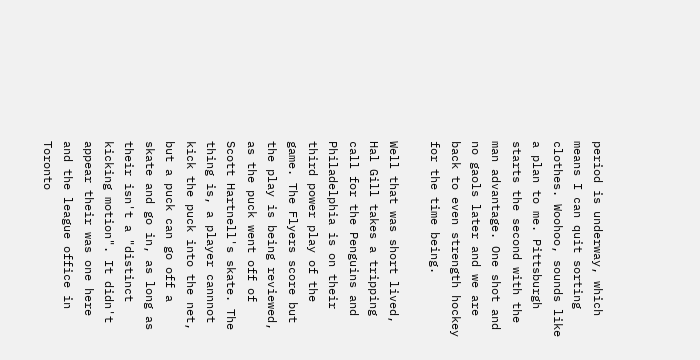period is underway, which means I can quit sorting clothes. Woohoo, sounds like a plan to me. Pittsburgh starts the second with the man advantage. One shot and no gaols later and we are back to even strength hockey for the time being.

Well that was short lived, Hal Gill takes a tripping call for the Penguins and Philadelphia is on their third power play of the game. The Flyers score but the play is being reviewed, as the puck went off of Scott Hartnell's skate. The thing is, a player cannnot kick the puck into the net, but a puck can go off a skate and go in, as long as their isn't a "distinct kicking motion". It didn't appear their was one here and the league office in Toronto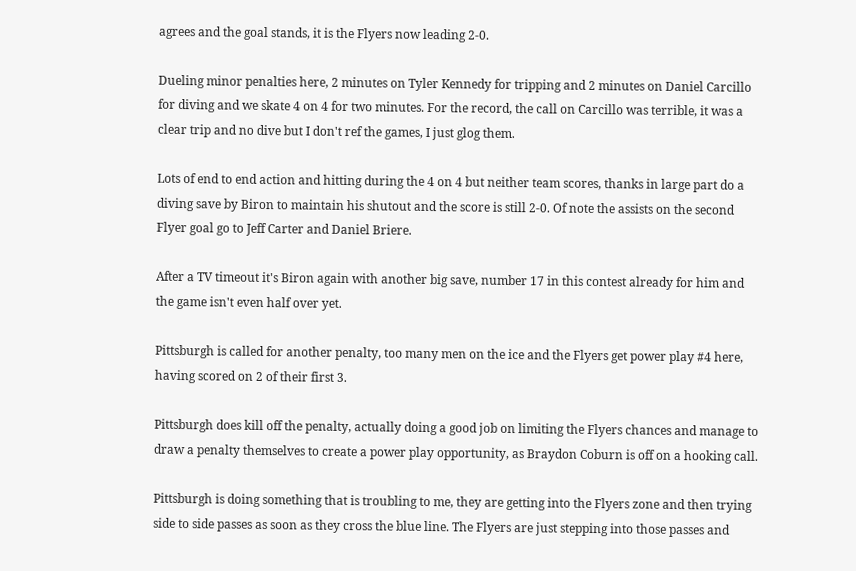agrees and the goal stands, it is the Flyers now leading 2-0.

Dueling minor penalties here, 2 minutes on Tyler Kennedy for tripping and 2 minutes on Daniel Carcillo for diving and we skate 4 on 4 for two minutes. For the record, the call on Carcillo was terrible, it was a clear trip and no dive but I don't ref the games, I just glog them.

Lots of end to end action and hitting during the 4 on 4 but neither team scores, thanks in large part do a diving save by Biron to maintain his shutout and the score is still 2-0. Of note the assists on the second Flyer goal go to Jeff Carter and Daniel Briere.

After a TV timeout it's Biron again with another big save, number 17 in this contest already for him and the game isn't even half over yet.

Pittsburgh is called for another penalty, too many men on the ice and the Flyers get power play #4 here, having scored on 2 of their first 3.

Pittsburgh does kill off the penalty, actually doing a good job on limiting the Flyers chances and manage to draw a penalty themselves to create a power play opportunity, as Braydon Coburn is off on a hooking call.

Pittsburgh is doing something that is troubling to me, they are getting into the Flyers zone and then trying side to side passes as soon as they cross the blue line. The Flyers are just stepping into those passes and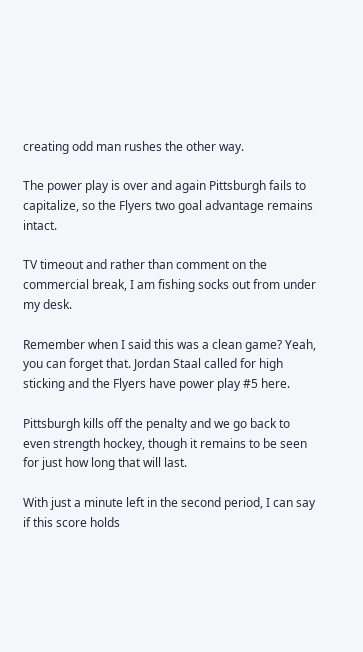creating odd man rushes the other way.

The power play is over and again Pittsburgh fails to capitalize, so the Flyers two goal advantage remains intact.

TV timeout and rather than comment on the commercial break, I am fishing socks out from under my desk.

Remember when I said this was a clean game? Yeah, you can forget that. Jordan Staal called for high sticking and the Flyers have power play #5 here.

Pittsburgh kills off the penalty and we go back to even strength hockey, though it remains to be seen for just how long that will last.

With just a minute left in the second period, I can say if this score holds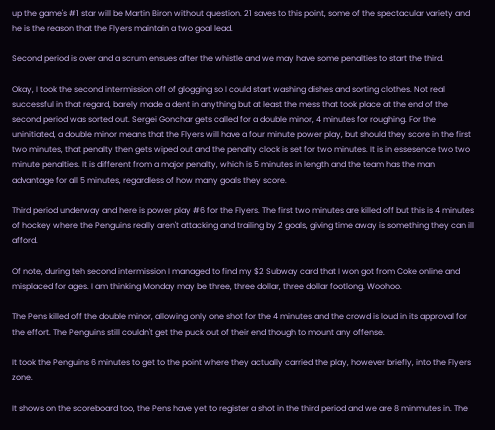up the game's #1 star will be Martin Biron without question. 21 saves to this point, some of the spectacular variety and he is the reason that the Flyers maintain a two goal lead.

Second period is over and a scrum ensues after the whistle and we may have some penalties to start the third.

Okay, I took the second intermission off of glogging so I could start washing dishes and sorting clothes. Not real successful in that regard, barely made a dent in anything but at least the mess that took place at the end of the second period was sorted out. Sergei Gonchar gets called for a double minor, 4 minutes for roughing. For the uninitiated, a double minor means that the Flyers will have a four minute power play, but should they score in the first two minutes, that penalty then gets wiped out and the penalty clock is set for two minutes. It is in essesence two two minute penalties. It is different from a major penalty, which is 5 minutes in length and the team has the man advantage for all 5 minutes, regardless of how many goals they score.

Third period underway and here is power play #6 for the Flyers. The first two minutes are killed off but this is 4 minutes of hockey where the Penguins really aren't attacking and trailing by 2 goals, giving time away is something they can ill afford.

Of note, during teh second intermission I managed to find my $2 Subway card that I won got from Coke online and misplaced for ages. I am thinking Monday may be three, three dollar, three dollar footlong. Woohoo.

The Pens killed off the double minor, allowing only one shot for the 4 minutes and the crowd is loud in its approval for the effort. The Penguins still couldn't get the puck out of their end though to mount any offense.

It took the Penguins 6 minutes to get to the point where they actually carried the play, however briefly, into the Flyers zone.

It shows on the scoreboard too, the Pens have yet to register a shot in the third period and we are 8 minmutes in. The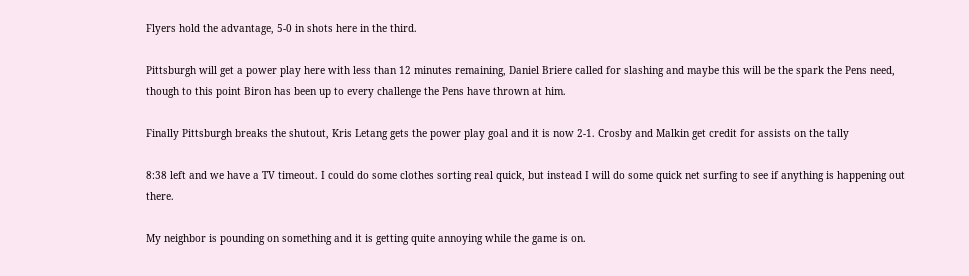Flyers hold the advantage, 5-0 in shots here in the third.

Pittsburgh will get a power play here with less than 12 minutes remaining, Daniel Briere called for slashing and maybe this will be the spark the Pens need, though to this point Biron has been up to every challenge the Pens have thrown at him.

Finally Pittsburgh breaks the shutout, Kris Letang gets the power play goal and it is now 2-1. Crosby and Malkin get credit for assists on the tally

8:38 left and we have a TV timeout. I could do some clothes sorting real quick, but instead I will do some quick net surfing to see if anything is happening out there.

My neighbor is pounding on something and it is getting quite annoying while the game is on.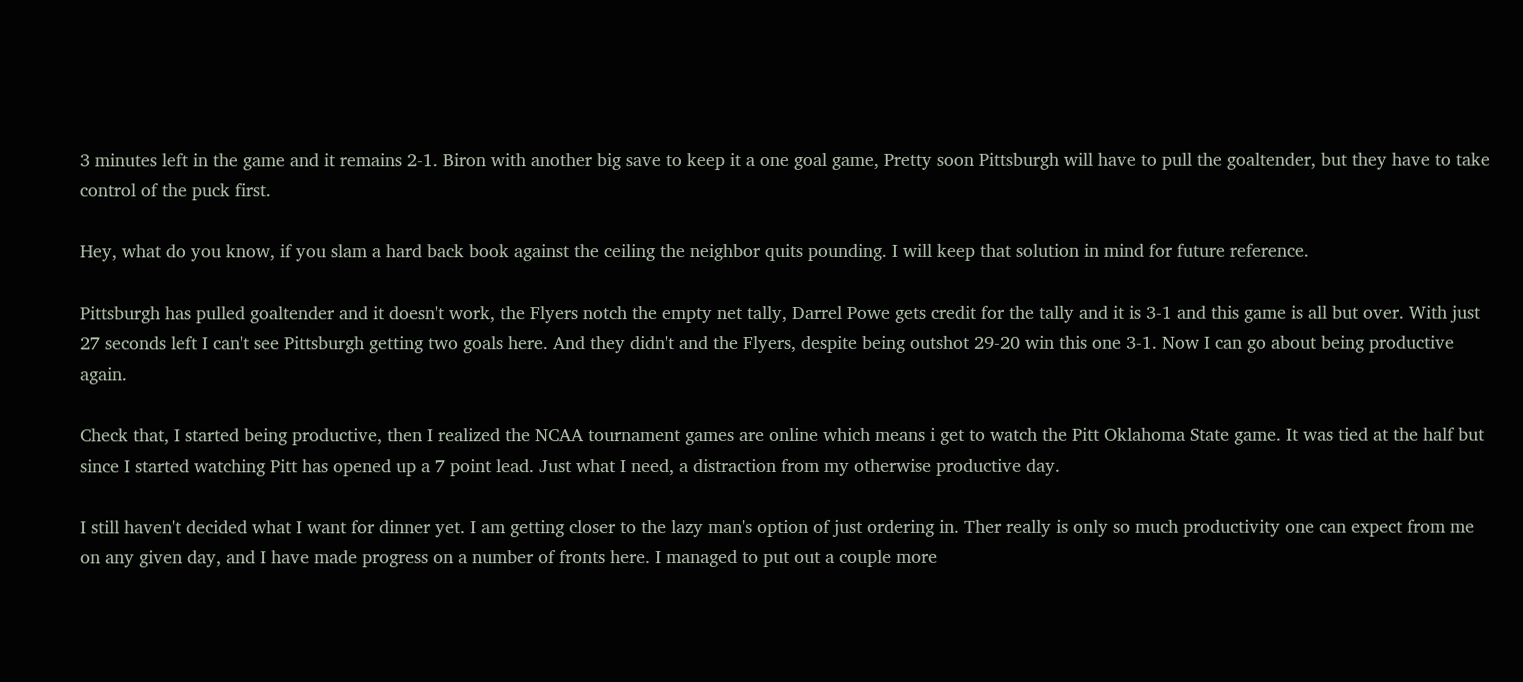3 minutes left in the game and it remains 2-1. Biron with another big save to keep it a one goal game, Pretty soon Pittsburgh will have to pull the goaltender, but they have to take control of the puck first.

Hey, what do you know, if you slam a hard back book against the ceiling the neighbor quits pounding. I will keep that solution in mind for future reference.

Pittsburgh has pulled goaltender and it doesn't work, the Flyers notch the empty net tally, Darrel Powe gets credit for the tally and it is 3-1 and this game is all but over. With just 27 seconds left I can't see Pittsburgh getting two goals here. And they didn't and the Flyers, despite being outshot 29-20 win this one 3-1. Now I can go about being productive again.

Check that, I started being productive, then I realized the NCAA tournament games are online which means i get to watch the Pitt Oklahoma State game. It was tied at the half but since I started watching Pitt has opened up a 7 point lead. Just what I need, a distraction from my otherwise productive day.

I still haven't decided what I want for dinner yet. I am getting closer to the lazy man's option of just ordering in. Ther really is only so much productivity one can expect from me on any given day, and I have made progress on a number of fronts here. I managed to put out a couple more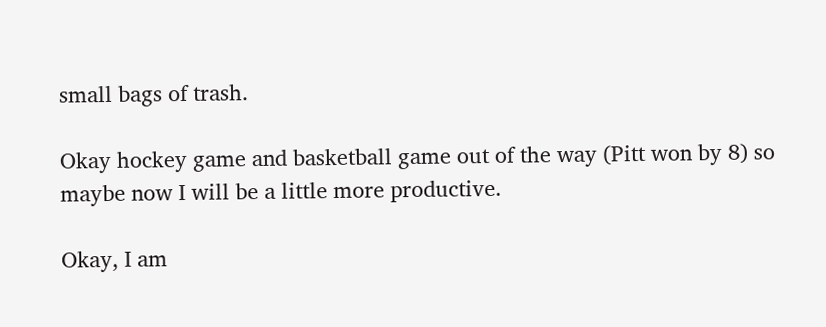small bags of trash.

Okay hockey game and basketball game out of the way (Pitt won by 8) so maybe now I will be a little more productive.

Okay, I am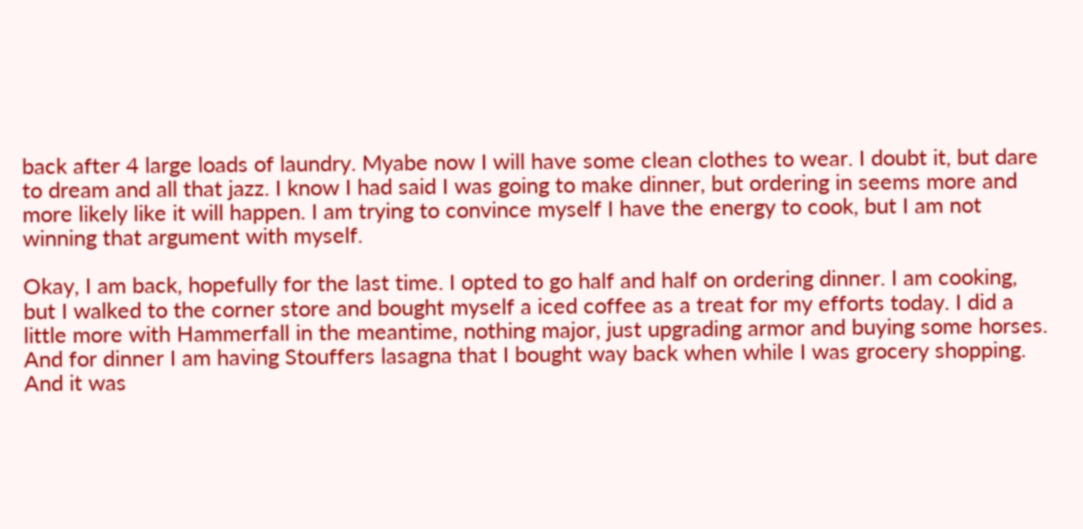back after 4 large loads of laundry. Myabe now I will have some clean clothes to wear. I doubt it, but dare to dream and all that jazz. I know I had said I was going to make dinner, but ordering in seems more and more likely like it will happen. I am trying to convince myself I have the energy to cook, but I am not winning that argument with myself.

Okay, I am back, hopefully for the last time. I opted to go half and half on ordering dinner. I am cooking, but I walked to the corner store and bought myself a iced coffee as a treat for my efforts today. I did a little more with Hammerfall in the meantime, nothing major, just upgrading armor and buying some horses. And for dinner I am having Stouffers lasagna that I bought way back when while I was grocery shopping. And it was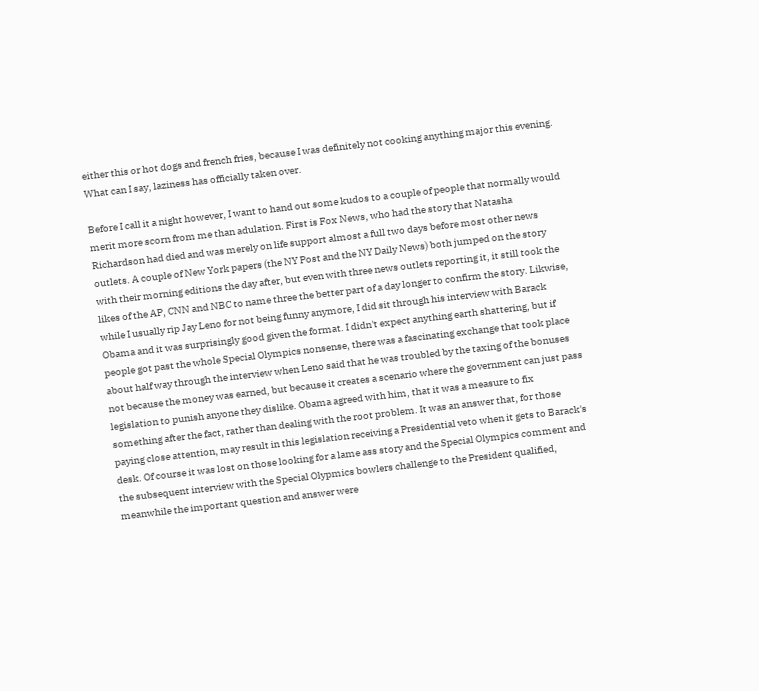either this or hot dogs and french fries, because I was definitely not cooking anything major this evening. What can I say, laziness has officially taken over.

Before I call it a night however, I want to hand out some kudos to a couple of people that normally would merit more scorn from me than adulation. First is Fox News, who had the story that Natasha Richardson had died and was merely on life support almost a full two days before most other news outlets. A couple of New York papers (the NY Post and the NY Daily News) both jumped on the story with their morning editions the day after, but even with three news outlets reporting it, it still took the likes of the AP, CNN and NBC to name three the better part of a day longer to confirm the story. Likwise, while I usually rip Jay Leno for not being funny anymore, I did sit through his interview with Barack Obama and it was surprisingly good given the format. I didn't expect anything earth shattering, but if people got past the whole Special Olympics nonsense, there was a fascinating exchange that took place about half way through the interview when Leno said that he was troubled by the taxing of the bonuses not because the money was earned, but because it creates a scenario where the government can just pass legislation to punish anyone they dislike. Obama agreed with him, that it was a measure to fix something after the fact, rather than dealing with the root problem. It was an answer that, for those paying close attention, may result in this legislation receiving a Presidential veto when it gets to Barack's desk. Of course it was lost on those looking for a lame ass story and the Special Olympics comment and the subsequent interview with the Special Olypmics bowlers challenge to the President qualified, meanwhile the important question and answer were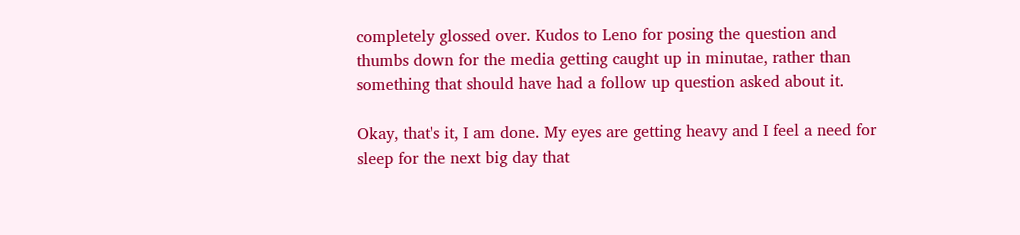completely glossed over. Kudos to Leno for posing the question and thumbs down for the media getting caught up in minutae, rather than something that should have had a follow up question asked about it.

Okay, that's it, I am done. My eyes are getting heavy and I feel a need for sleep for the next big day that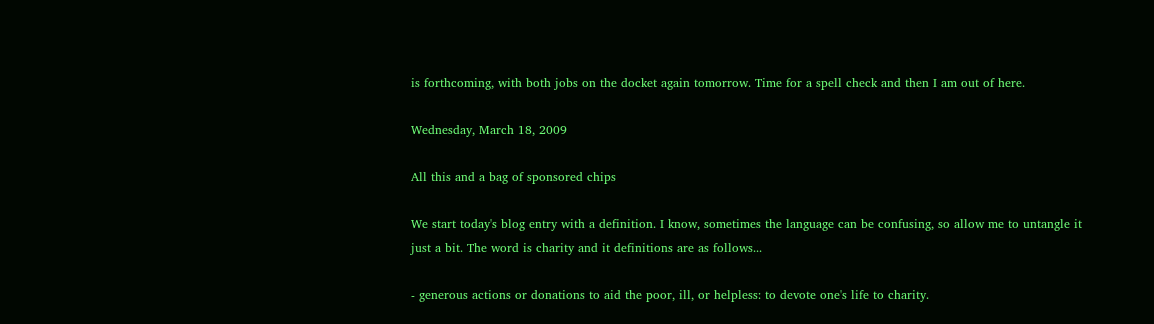is forthcoming, with both jobs on the docket again tomorrow. Time for a spell check and then I am out of here.

Wednesday, March 18, 2009

All this and a bag of sponsored chips

We start today's blog entry with a definition. I know, sometimes the language can be confusing, so allow me to untangle it just a bit. The word is charity and it definitions are as follows...

- generous actions or donations to aid the poor, ill, or helpless: to devote one's life to charity.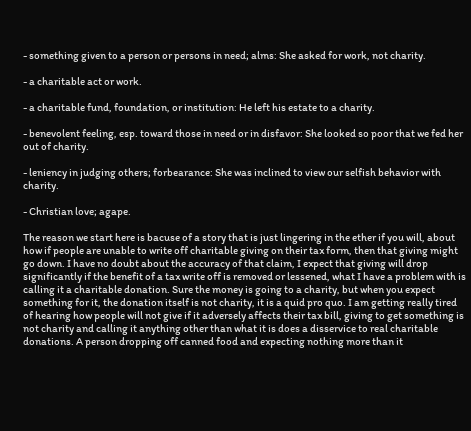- something given to a person or persons in need; alms: She asked for work, not charity.

- a charitable act or work.

- a charitable fund, foundation, or institution: He left his estate to a charity.

- benevolent feeling, esp. toward those in need or in disfavor: She looked so poor that we fed her out of charity.

- leniency in judging others; forbearance: She was inclined to view our selfish behavior with charity.

- Christian love; agape.

The reason we start here is bacuse of a story that is just lingering in the ether if you will, about how if people are unable to write off charitable giving on their tax form, then that giving might go down. I have no doubt about the accuracy of that claim, I expect that giving will drop significantly if the benefit of a tax write off is removed or lessened, what I have a problem with is calling it a charitable donation. Sure the money is going to a charity, but when you expect something for it, the donation itself is not charity, it is a quid pro quo. I am getting really tired of hearing how people will not give if it adversely affects their tax bill, giving to get something is not charity and calling it anything other than what it is does a disservice to real charitable donations. A person dropping off canned food and expecting nothing more than it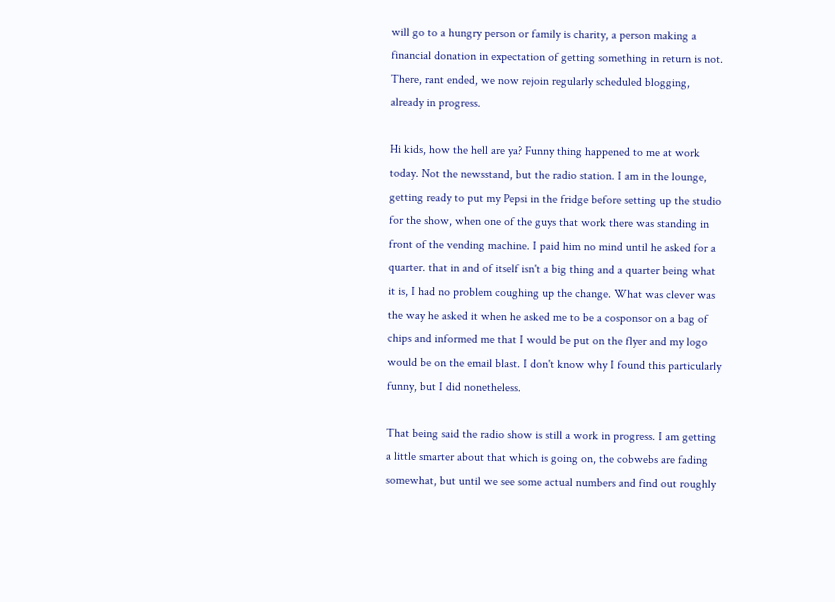will go to a hungry person or family is charity, a person making a financial donation in expectation of getting something in return is not. There, rant ended, we now rejoin regularly scheduled blogging, already in progress.

Hi kids, how the hell are ya? Funny thing happened to me at work today. Not the newsstand, but the radio station. I am in the lounge, getting ready to put my Pepsi in the fridge before setting up the studio for the show, when one of the guys that work there was standing in front of the vending machine. I paid him no mind until he asked for a quarter. that in and of itself isn't a big thing and a quarter being what it is, I had no problem coughing up the change. What was clever was the way he asked it when he asked me to be a cosponsor on a bag of chips and informed me that I would be put on the flyer and my logo would be on the email blast. I don't know why I found this particularly funny, but I did nonetheless.

That being said the radio show is still a work in progress. I am getting a little smarter about that which is going on, the cobwebs are fading somewhat, but until we see some actual numbers and find out roughly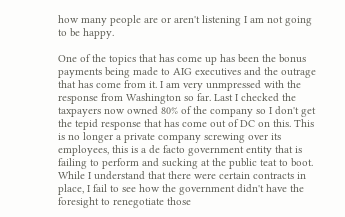how many people are or aren't listening I am not going to be happy.

One of the topics that has come up has been the bonus payments being made to AIG executives and the outrage that has come from it. I am very unmpressed with the response from Washington so far. Last I checked the taxpayers now owned 80% of the company so I don't get the tepid response that has come out of DC on this. This is no longer a private company screwing over its employees, this is a de facto government entity that is failing to perform and sucking at the public teat to boot. While I understand that there were certain contracts in place, I fail to see how the government didn't have the foresight to renegotiate those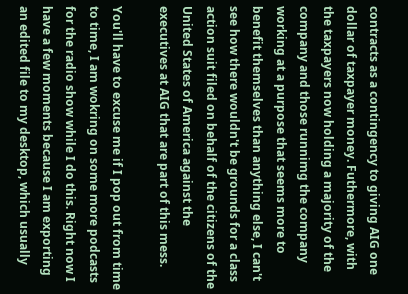contracts as a contingency to giving AIG one dollar of taxpayer money. Futhermore, with the taxpayers now holding a majority of the company and those runnimg the company working at a purpose that seems more to benefit themselves than anything else, I can't see how there wouldn't be grounds for a class action suit filed on behalf of the citizens of the United States of America against the executives at AIG that are part of this mess.

You'll have to excuse me if I pop out from time to time, I am wokring on some more podcasts for the radio show while I do this. Right now I have a few moments because I am exporting an edited file to my desktop, which usually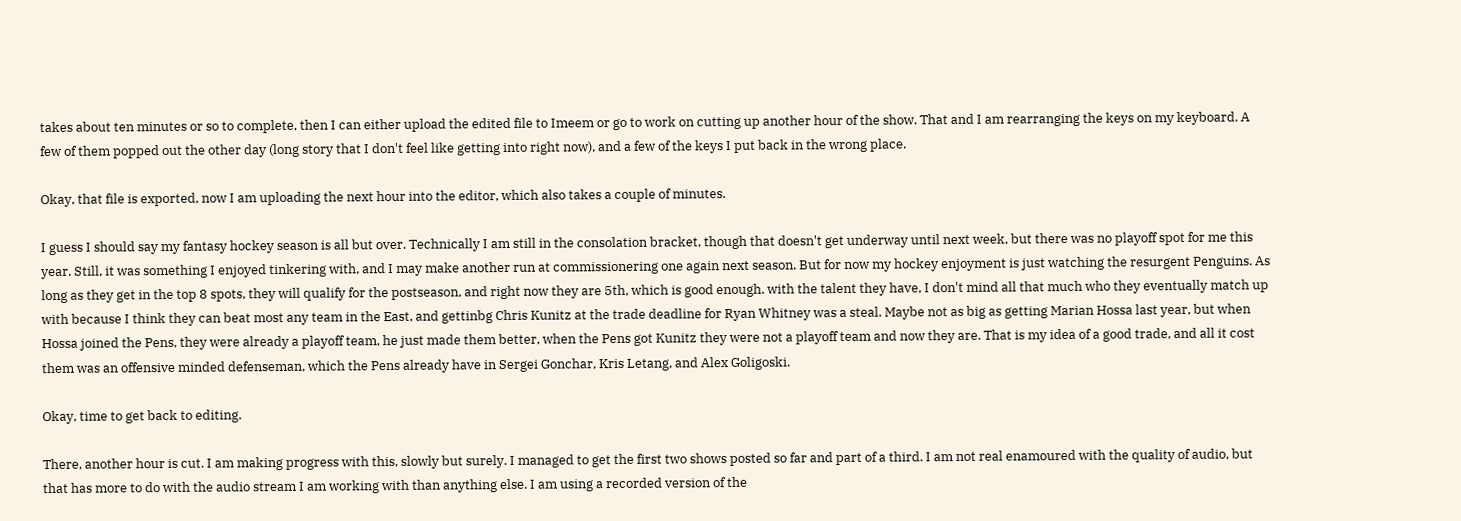takes about ten minutes or so to complete, then I can either upload the edited file to Imeem or go to work on cutting up another hour of the show. That and I am rearranging the keys on my keyboard. A few of them popped out the other day (long story that I don't feel like getting into right now), and a few of the keys I put back in the wrong place.

Okay, that file is exported, now I am uploading the next hour into the editor, which also takes a couple of minutes.

I guess I should say my fantasy hockey season is all but over. Technically I am still in the consolation bracket, though that doesn't get underway until next week, but there was no playoff spot for me this year. Still, it was something I enjoyed tinkering with, and I may make another run at commissionering one again next season. But for now my hockey enjoyment is just watching the resurgent Penguins. As long as they get in the top 8 spots, they will qualify for the postseason, and right now they are 5th, which is good enough. with the talent they have, I don't mind all that much who they eventually match up with because I think they can beat most any team in the East, and gettinbg Chris Kunitz at the trade deadline for Ryan Whitney was a steal. Maybe not as big as getting Marian Hossa last year, but when Hossa joined the Pens, they were already a playoff team, he just made them better, when the Pens got Kunitz they were not a playoff team and now they are. That is my idea of a good trade, and all it cost them was an offensive minded defenseman, which the Pens already have in Sergei Gonchar, Kris Letang, and Alex Goligoski.

Okay, time to get back to editing.

There, another hour is cut. I am making progress with this, slowly but surely. I managed to get the first two shows posted so far and part of a third. I am not real enamoured with the quality of audio, but that has more to do with the audio stream I am working with than anything else. I am using a recorded version of the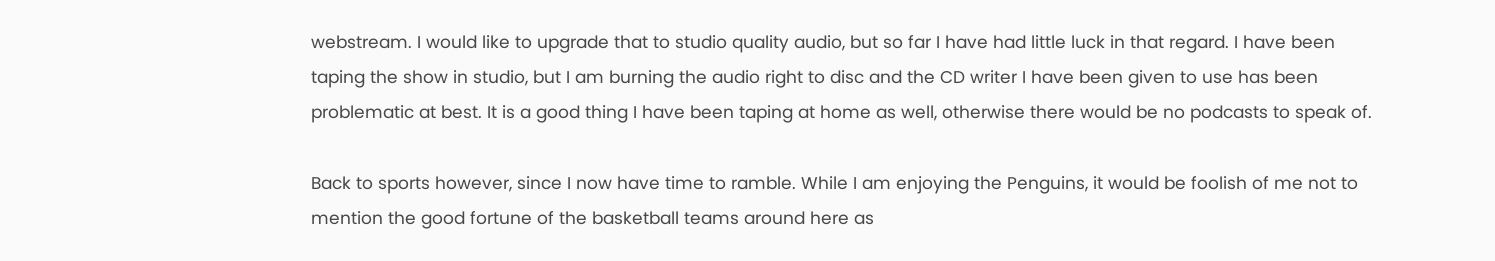webstream. I would like to upgrade that to studio quality audio, but so far I have had little luck in that regard. I have been taping the show in studio, but I am burning the audio right to disc and the CD writer I have been given to use has been problematic at best. It is a good thing I have been taping at home as well, otherwise there would be no podcasts to speak of.

Back to sports however, since I now have time to ramble. While I am enjoying the Penguins, it would be foolish of me not to mention the good fortune of the basketball teams around here as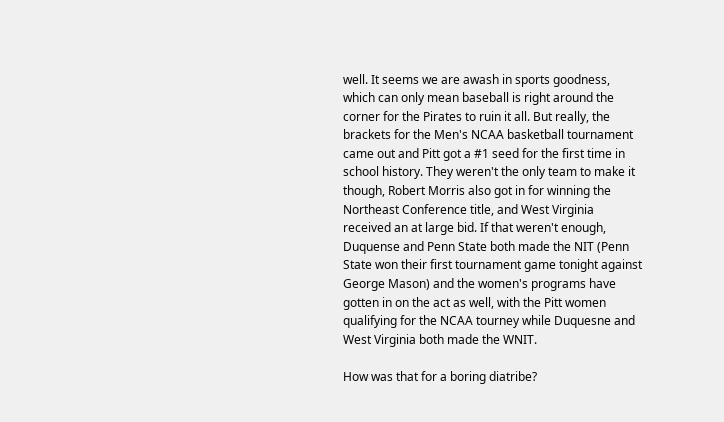well. It seems we are awash in sports goodness, which can only mean baseball is right around the corner for the Pirates to ruin it all. But really, the brackets for the Men's NCAA basketball tournament came out and Pitt got a #1 seed for the first time in school history. They weren't the only team to make it though, Robert Morris also got in for winning the Northeast Conference title, and West Virginia received an at large bid. If that weren't enough, Duquense and Penn State both made the NIT (Penn State won their first tournament game tonight against George Mason) and the women's programs have gotten in on the act as well, with the Pitt women qualifying for the NCAA tourney while Duquesne and West Virginia both made the WNIT.

How was that for a boring diatribe?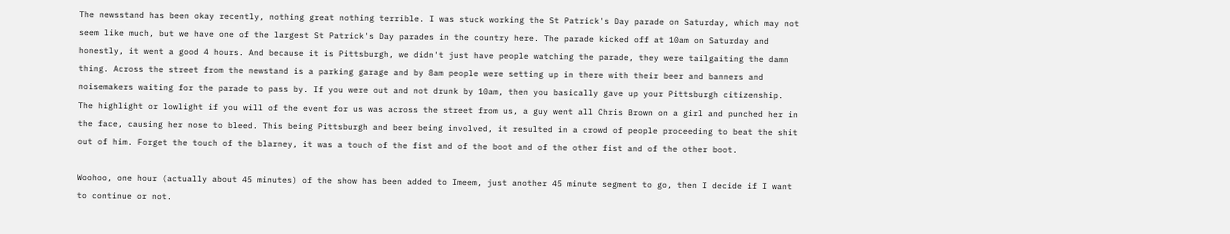The newsstand has been okay recently, nothing great nothing terrible. I was stuck working the St Patrick's Day parade on Saturday, which may not seem like much, but we have one of the largest St Patrick's Day parades in the country here. The parade kicked off at 10am on Saturday and honestly, it went a good 4 hours. And because it is Pittsburgh, we didn't just have people watching the parade, they were tailgaiting the damn thing. Across the street from the newstand is a parking garage and by 8am people were setting up in there with their beer and banners and noisemakers waiting for the parade to pass by. If you were out and not drunk by 10am, then you basically gave up your Pittsburgh citizenship. The highlight or lowlight if you will of the event for us was across the street from us, a guy went all Chris Brown on a girl and punched her in the face, causing her nose to bleed. This being Pittsburgh and beer being involved, it resulted in a crowd of people proceeding to beat the shit out of him. Forget the touch of the blarney, it was a touch of the fist and of the boot and of the other fist and of the other boot.

Woohoo, one hour (actually about 45 minutes) of the show has been added to Imeem, just another 45 minute segment to go, then I decide if I want to continue or not.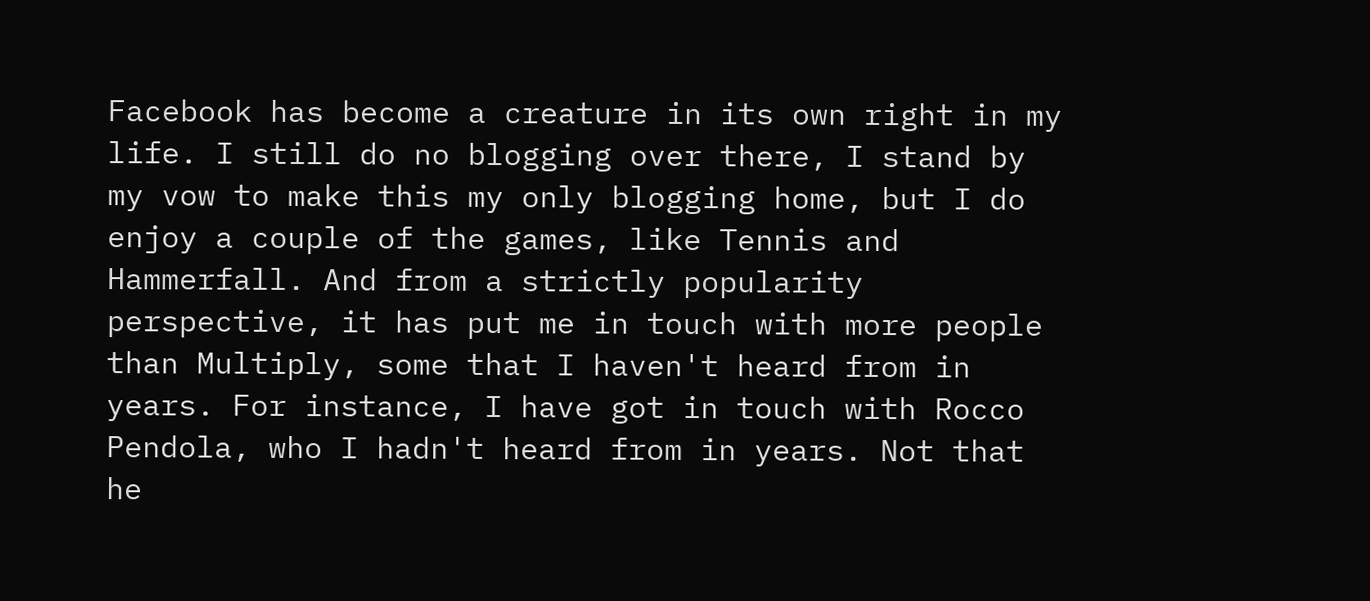Facebook has become a creature in its own right in my life. I still do no blogging over there, I stand by my vow to make this my only blogging home, but I do enjoy a couple of the games, like Tennis and Hammerfall. And from a strictly popularity perspective, it has put me in touch with more people than Multiply, some that I haven't heard from in years. For instance, I have got in touch with Rocco Pendola, who I hadn't heard from in years. Not that he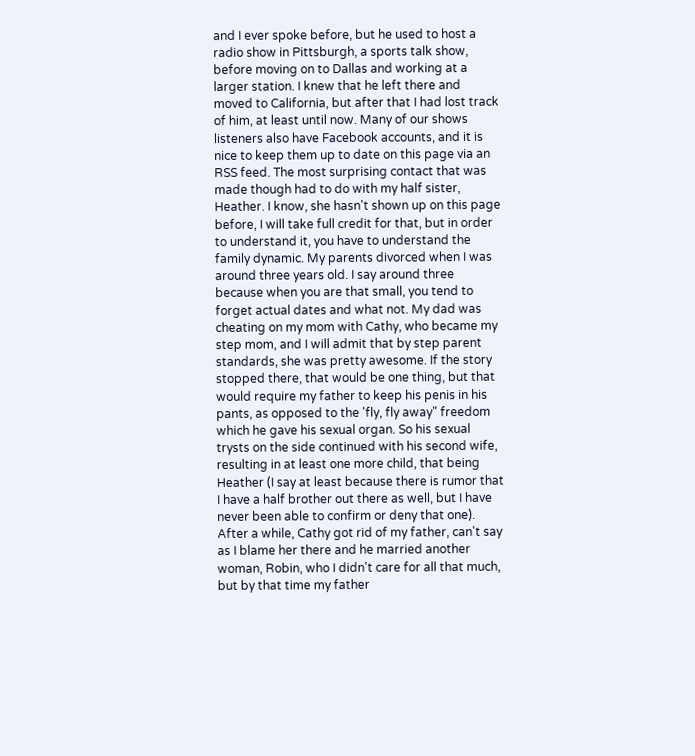and I ever spoke before, but he used to host a radio show in Pittsburgh, a sports talk show, before moving on to Dallas and working at a larger station. I knew that he left there and moved to California, but after that I had lost track of him, at least until now. Many of our shows listeners also have Facebook accounts, and it is nice to keep them up to date on this page via an RSS feed. The most surprising contact that was made though had to do with my half sister, Heather. I know, she hasn't shown up on this page before, I will take full credit for that, but in order to understand it, you have to understand the family dynamic. My parents divorced when I was around three years old. I say around three because when you are that small, you tend to forget actual dates and what not. My dad was cheating on my mom with Cathy, who became my step mom, and I will admit that by step parent standards, she was pretty awesome. If the story stopped there, that would be one thing, but that would require my father to keep his penis in his pants, as opposed to the 'fly, fly away" freedom which he gave his sexual organ. So his sexual trysts on the side continued with his second wife, resulting in at least one more child, that being Heather (I say at least because there is rumor that I have a half brother out there as well, but I have never been able to confirm or deny that one). After a while, Cathy got rid of my father, can't say as I blame her there and he married another woman, Robin, who I didn't care for all that much, but by that time my father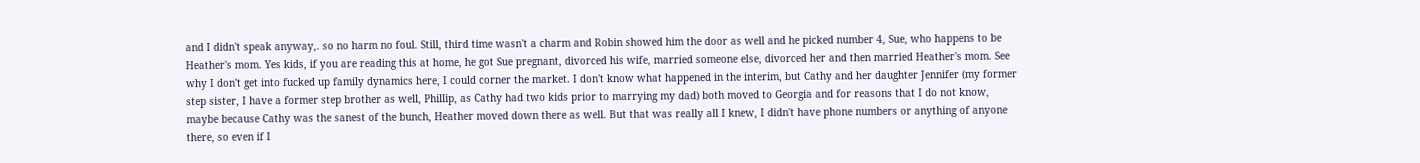and I didn't speak anyway,. so no harm no foul. Still, third time wasn't a charm and Robin showed him the door as well and he picked number 4, Sue, who happens to be Heather's mom. Yes kids, if you are reading this at home, he got Sue pregnant, divorced his wife, married someone else, divorced her and then married Heather's mom. See why I don't get into fucked up family dynamics here, I could corner the market. I don't know what happened in the interim, but Cathy and her daughter Jennifer (my former step sister, I have a former step brother as well, Phillip, as Cathy had two kids prior to marrying my dad) both moved to Georgia and for reasons that I do not know, maybe because Cathy was the sanest of the bunch, Heather moved down there as well. But that was really all I knew, I didn't have phone numbers or anything of anyone there, so even if I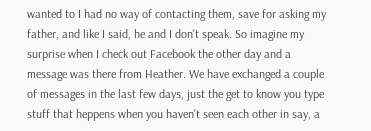wanted to I had no way of contacting them, save for asking my father, and like I said, he and I don't speak. So imagine my surprise when I check out Facebook the other day and a message was there from Heather. We have exchanged a couple of messages in the last few days, just the get to know you type stuff that heppens when you haven't seen each other in say, a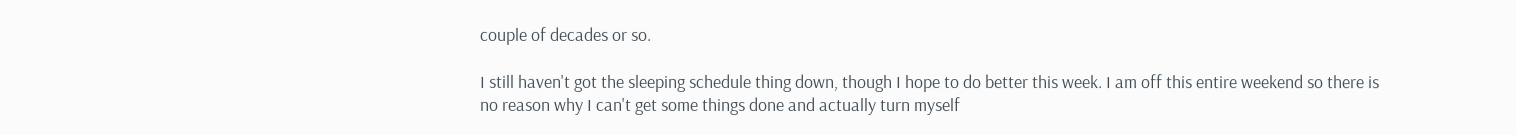couple of decades or so.

I still haven't got the sleeping schedule thing down, though I hope to do better this week. I am off this entire weekend so there is no reason why I can't get some things done and actually turn myself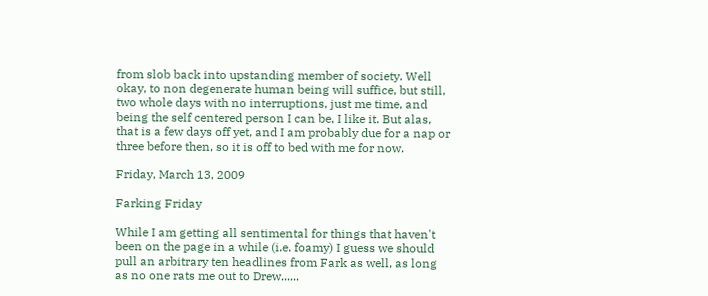from slob back into upstanding member of society. Well okay, to non degenerate human being will suffice, but still, two whole days with no interruptions, just me time, and being the self centered person I can be, I like it. But alas, that is a few days off yet, and I am probably due for a nap or three before then, so it is off to bed with me for now.

Friday, March 13, 2009

Farking Friday

While I am getting all sentimental for things that haven't been on the page in a while (i.e. foamy) I guess we should pull an arbitrary ten headlines from Fark as well, as long as no one rats me out to Drew......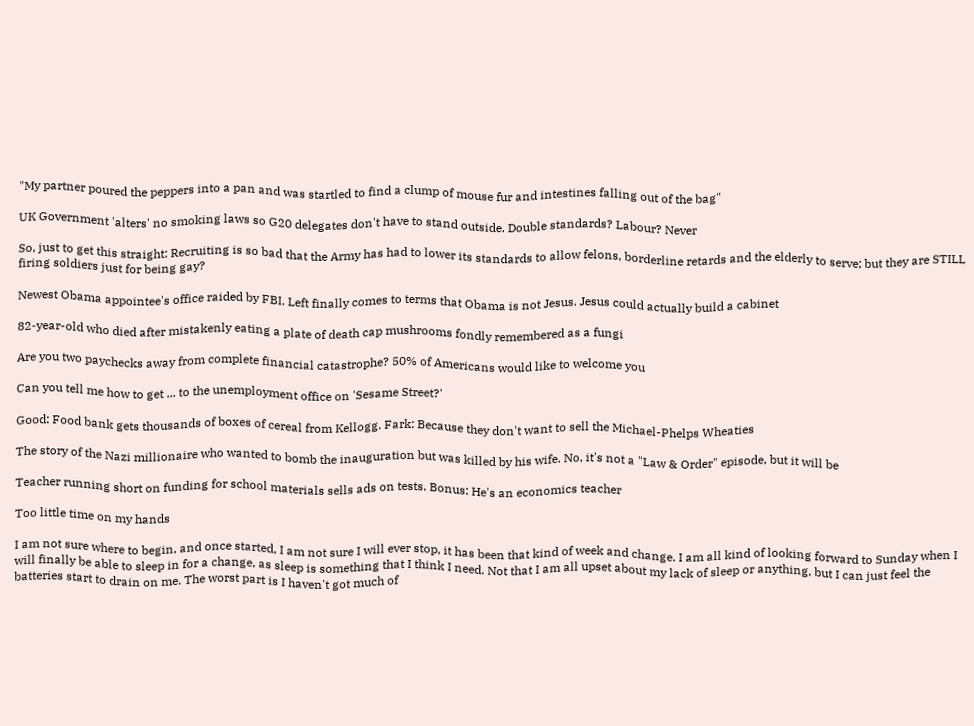"My partner poured the peppers into a pan and was startled to find a clump of mouse fur and intestines falling out of the bag"

UK Government 'alters' no smoking laws so G20 delegates don't have to stand outside. Double standards? Labour? Never

So, just to get this straight: Recruiting is so bad that the Army has had to lower its standards to allow felons, borderline retards and the elderly to serve; but they are STILL firing soldiers just for being gay?

Newest Obama appointee's office raided by FBI. Left finally comes to terms that Obama is not Jesus. Jesus could actually build a cabinet

82-year-old who died after mistakenly eating a plate of death cap mushrooms fondly remembered as a fungi

Are you two paychecks away from complete financial catastrophe? 50% of Americans would like to welcome you

Can you tell me how to get ... to the unemployment office on 'Sesame Street?'

Good: Food bank gets thousands of boxes of cereal from Kellogg. Fark: Because they don't want to sell the Michael-Phelps Wheaties

The story of the Nazi millionaire who wanted to bomb the inauguration but was killed by his wife. No, it's not a "Law & Order" episode, but it will be

Teacher running short on funding for school materials sells ads on tests. Bonus: He's an economics teacher

Too little time on my hands

I am not sure where to begin, and once started, I am not sure I will ever stop, it has been that kind of week and change. I am all kind of looking forward to Sunday when I will finally be able to sleep in for a change, as sleep is something that I think I need. Not that I am all upset about my lack of sleep or anything, but I can just feel the batteries start to drain on me. The worst part is I haven't got much of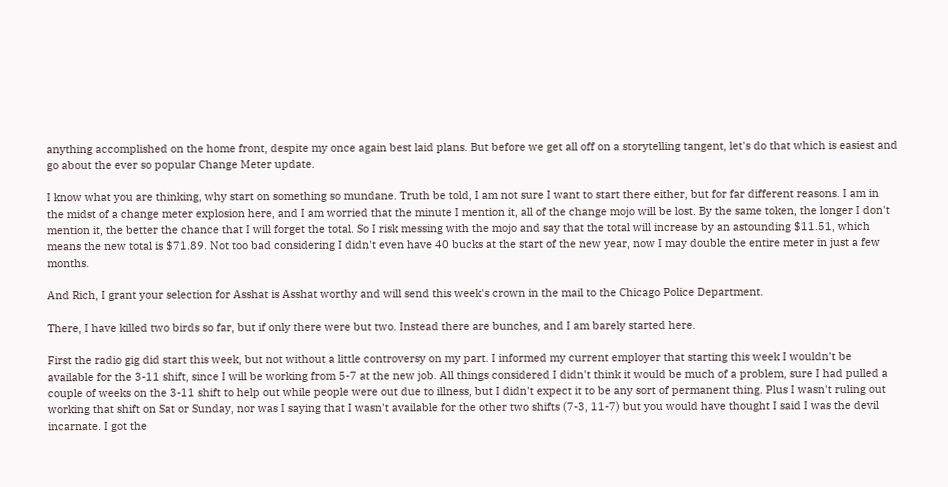anything accomplished on the home front, despite my once again best laid plans. But before we get all off on a storytelling tangent, let's do that which is easiest and go about the ever so popular Change Meter update.

I know what you are thinking, why start on something so mundane. Truth be told, I am not sure I want to start there either, but for far different reasons. I am in the midst of a change meter explosion here, and I am worried that the minute I mention it, all of the change mojo will be lost. By the same token, the longer I don't mention it, the better the chance that I will forget the total. So I risk messing with the mojo and say that the total will increase by an astounding $11.51, which means the new total is $71.89. Not too bad considering I didn't even have 40 bucks at the start of the new year, now I may double the entire meter in just a few months.

And Rich, I grant your selection for Asshat is Asshat worthy and will send this week's crown in the mail to the Chicago Police Department.

There, I have killed two birds so far, but if only there were but two. Instead there are bunches, and I am barely started here.

First the radio gig did start this week, but not without a little controversy on my part. I informed my current employer that starting this week I wouldn't be available for the 3-11 shift, since I will be working from 5-7 at the new job. All things considered I didn't think it would be much of a problem, sure I had pulled a couple of weeks on the 3-11 shift to help out while people were out due to illness, but I didn't expect it to be any sort of permanent thing. Plus I wasn't ruling out working that shift on Sat or Sunday, nor was I saying that I wasn't available for the other two shifts (7-3, 11-7) but you would have thought I said I was the devil incarnate. I got the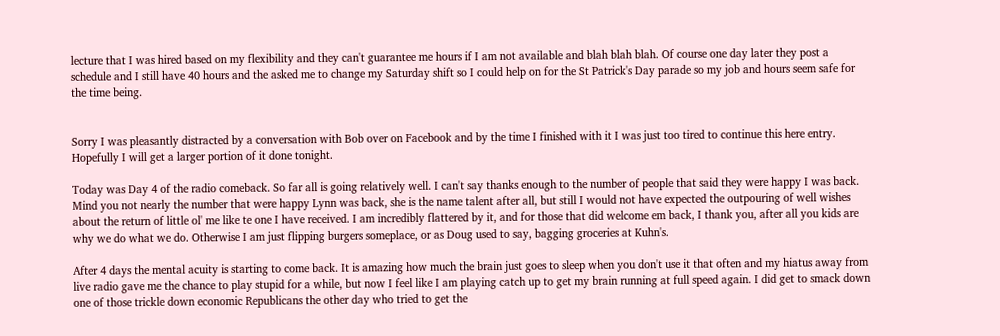lecture that I was hired based on my flexibility and they can't guarantee me hours if I am not available and blah blah blah. Of course one day later they post a schedule and I still have 40 hours and the asked me to change my Saturday shift so I could help on for the St Patrick's Day parade so my job and hours seem safe for the time being.


Sorry I was pleasantly distracted by a conversation with Bob over on Facebook and by the time I finished with it I was just too tired to continue this here entry. Hopefully I will get a larger portion of it done tonight.

Today was Day 4 of the radio comeback. So far all is going relatively well. I can't say thanks enough to the number of people that said they were happy I was back. Mind you not nearly the number that were happy Lynn was back, she is the name talent after all, but still I would not have expected the outpouring of well wishes about the return of little ol' me like te one I have received. I am incredibly flattered by it, and for those that did welcome em back, I thank you, after all you kids are why we do what we do. Otherwise I am just flipping burgers someplace, or as Doug used to say, bagging groceries at Kuhn's.

After 4 days the mental acuity is starting to come back. It is amazing how much the brain just goes to sleep when you don't use it that often and my hiatus away from live radio gave me the chance to play stupid for a while, but now I feel like I am playing catch up to get my brain running at full speed again. I did get to smack down one of those trickle down economic Republicans the other day who tried to get the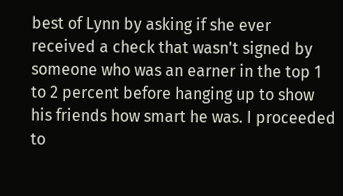best of Lynn by asking if she ever received a check that wasn't signed by someone who was an earner in the top 1 to 2 percent before hanging up to show his friends how smart he was. I proceeded to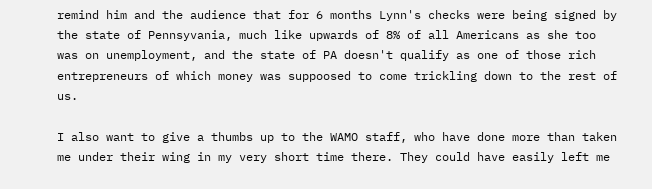remind him and the audience that for 6 months Lynn's checks were being signed by the state of Pennsyvania, much like upwards of 8% of all Americans as she too was on unemployment, and the state of PA doesn't qualify as one of those rich entrepreneurs of which money was suppoosed to come trickling down to the rest of us.

I also want to give a thumbs up to the WAMO staff, who have done more than taken me under their wing in my very short time there. They could have easily left me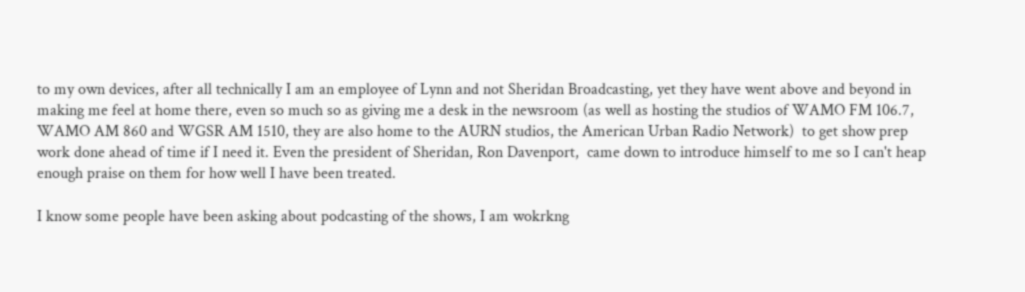to my own devices, after all technically I am an employee of Lynn and not Sheridan Broadcasting, yet they have went above and beyond in making me feel at home there, even so much so as giving me a desk in the newsroom (as well as hosting the studios of WAMO FM 106.7, WAMO AM 860 and WGSR AM 1510, they are also home to the AURN studios, the American Urban Radio Network)  to get show prep work done ahead of time if I need it. Even the president of Sheridan, Ron Davenport,  came down to introduce himself to me so I can't heap enough praise on them for how well I have been treated.

I know some people have been asking about podcasting of the shows, I am wokrkng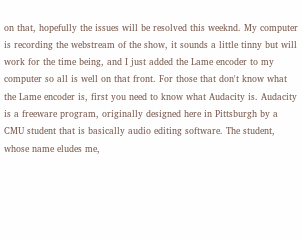on that, hopefully the issues will be resolved this weeknd. My computer is recording the webstream of the show, it sounds a little tinny but will work for the time being, and I just added the Lame encoder to my computer so all is well on that front. For those that don't know what the Lame encoder is, first you need to know what Audacity is. Audacity is a freeware program, originally designed here in Pittsburgh by a CMU student that is basically audio editing software. The student, whose name eludes me,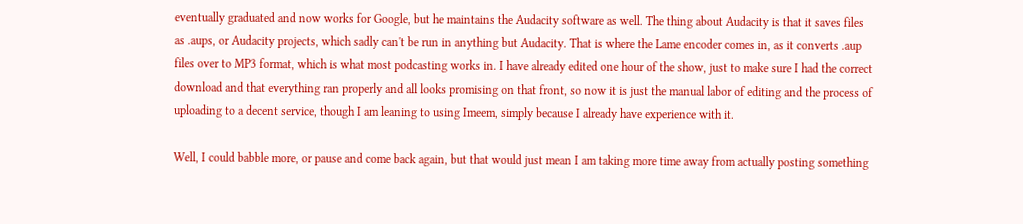eventually graduated and now works for Google, but he maintains the Audacity software as well. The thing about Audacity is that it saves files as .aups, or Audacity projects, which sadly can't be run in anything but Audacity. That is where the Lame encoder comes in, as it converts .aup files over to MP3 format, which is what most podcasting works in. I have already edited one hour of the show, just to make sure I had the correct download and that everything ran properly and all looks promising on that front, so now it is just the manual labor of editing and the process of uploading to a decent service, though I am leaning to using Imeem, simply because I already have experience with it.

Well, I could babble more, or pause and come back again, but that would just mean I am taking more time away from actually posting something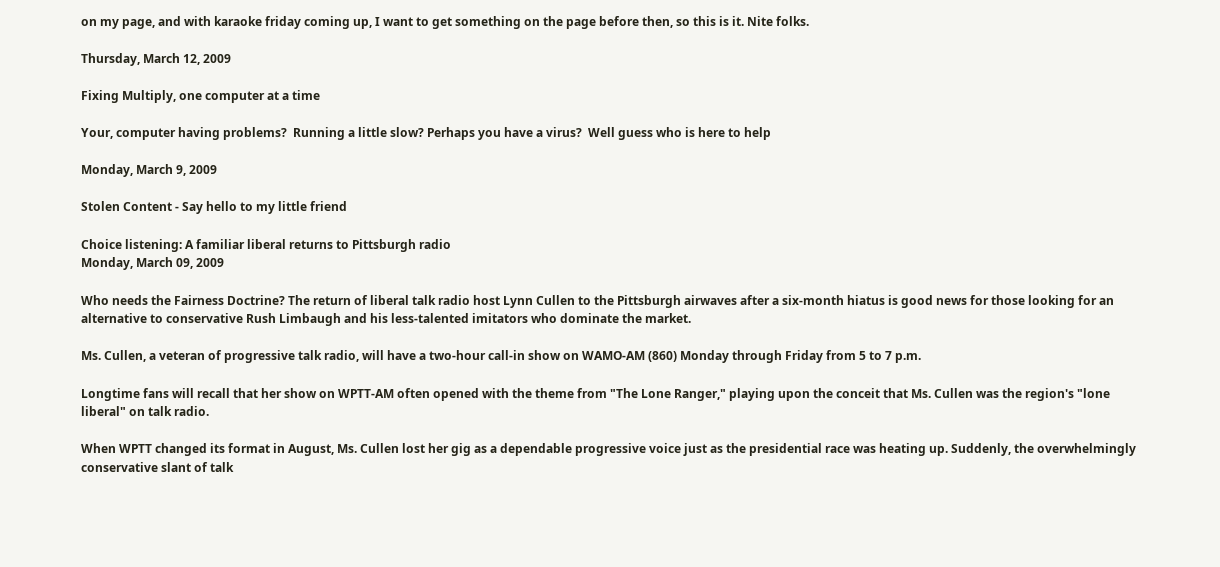on my page, and with karaoke friday coming up, I want to get something on the page before then, so this is it. Nite folks.

Thursday, March 12, 2009

Fixing Multiply, one computer at a time

Your, computer having problems?  Running a little slow? Perhaps you have a virus?  Well guess who is here to help

Monday, March 9, 2009

Stolen Content - Say hello to my little friend

Choice listening: A familiar liberal returns to Pittsburgh radio
Monday, March 09, 2009

Who needs the Fairness Doctrine? The return of liberal talk radio host Lynn Cullen to the Pittsburgh airwaves after a six-month hiatus is good news for those looking for an alternative to conservative Rush Limbaugh and his less-talented imitators who dominate the market.

Ms. Cullen, a veteran of progressive talk radio, will have a two-hour call-in show on WAMO-AM (860) Monday through Friday from 5 to 7 p.m.

Longtime fans will recall that her show on WPTT-AM often opened with the theme from "The Lone Ranger," playing upon the conceit that Ms. Cullen was the region's "lone liberal" on talk radio.

When WPTT changed its format in August, Ms. Cullen lost her gig as a dependable progressive voice just as the presidential race was heating up. Suddenly, the overwhelmingly conservative slant of talk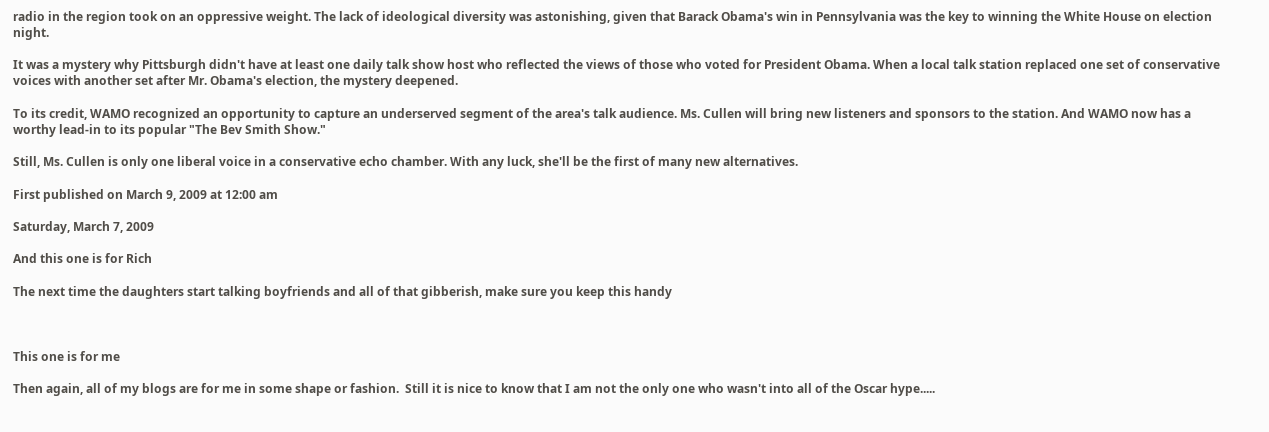radio in the region took on an oppressive weight. The lack of ideological diversity was astonishing, given that Barack Obama's win in Pennsylvania was the key to winning the White House on election night.

It was a mystery why Pittsburgh didn't have at least one daily talk show host who reflected the views of those who voted for President Obama. When a local talk station replaced one set of conservative voices with another set after Mr. Obama's election, the mystery deepened.

To its credit, WAMO recognized an opportunity to capture an underserved segment of the area's talk audience. Ms. Cullen will bring new listeners and sponsors to the station. And WAMO now has a worthy lead-in to its popular "The Bev Smith Show."

Still, Ms. Cullen is only one liberal voice in a conservative echo chamber. With any luck, she'll be the first of many new alternatives.

First published on March 9, 2009 at 12:00 am

Saturday, March 7, 2009

And this one is for Rich

The next time the daughters start talking boyfriends and all of that gibberish, make sure you keep this handy



This one is for me

Then again, all of my blogs are for me in some shape or fashion.  Still it is nice to know that I am not the only one who wasn't into all of the Oscar hype.....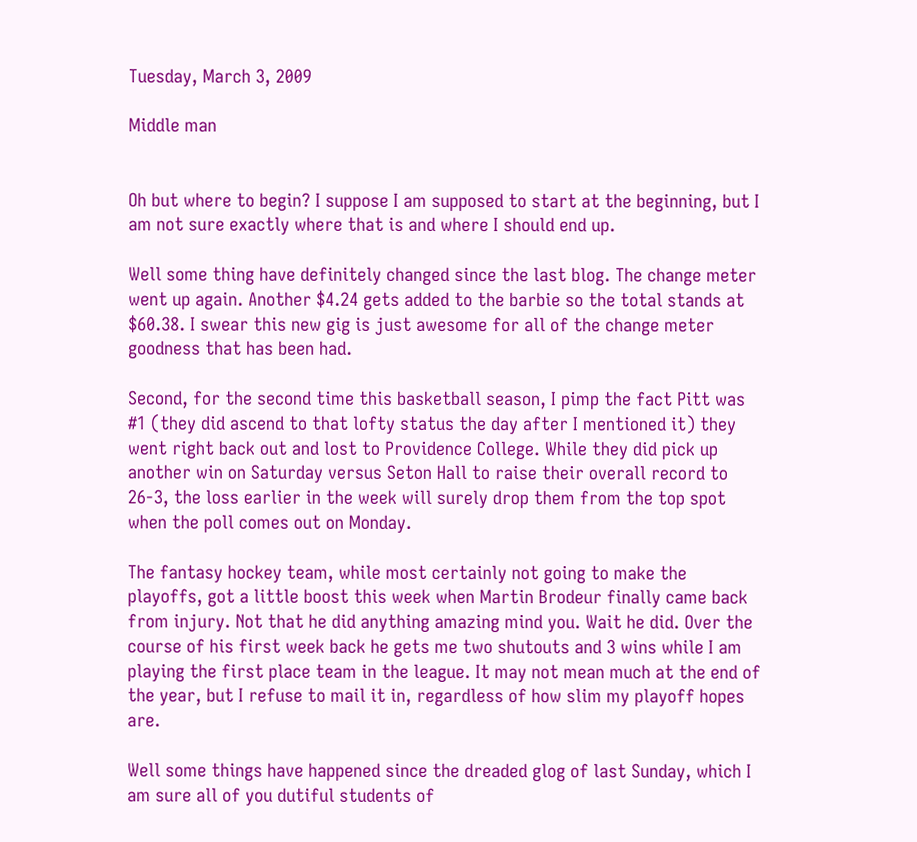Tuesday, March 3, 2009

Middle man


Oh but where to begin? I suppose I am supposed to start at the beginning, but I am not sure exactly where that is and where I should end up.

Well some thing have definitely changed since the last blog. The change meter went up again. Another $4.24 gets added to the barbie so the total stands at $60.38. I swear this new gig is just awesome for all of the change meter goodness that has been had.

Second, for the second time this basketball season, I pimp the fact Pitt was #1 (they did ascend to that lofty status the day after I mentioned it) they went right back out and lost to Providence College. While they did pick up another win on Saturday versus Seton Hall to raise their overall record to 26-3, the loss earlier in the week will surely drop them from the top spot when the poll comes out on Monday.

The fantasy hockey team, while most certainly not going to make the playoffs, got a little boost this week when Martin Brodeur finally came back from injury. Not that he did anything amazing mind you. Wait he did. Over the course of his first week back he gets me two shutouts and 3 wins while I am playing the first place team in the league. It may not mean much at the end of the year, but I refuse to mail it in, regardless of how slim my playoff hopes are.

Well some things have happened since the dreaded glog of last Sunday, which I am sure all of you dutiful students of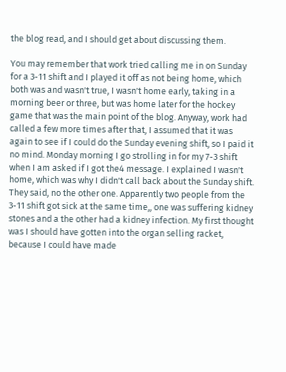the blog read, and I should get about discussing them.

You may remember that work tried calling me in on Sunday for a 3-11 shift and I played it off as not being home, which both was and wasn't true, I wasn't home early, taking in a morning beer or three, but was home later for the hockey game that was the main point of the blog. Anyway, work had called a few more times after that, I assumed that it was again to see if I could do the Sunday evening shift, so I paid it no mind. Monday morning I go strolling in for my 7-3 shift when I am asked if I got the4 message. I explained I wasn't home, which was why I didn't call back about the Sunday shift. They said, no the other one. Apparently two people from the 3-11 shift got sick at the same time,, one was suffering kidney stones and a the other had a kidney infection. My first thought was I should have gotten into the organ selling racket, because I could have made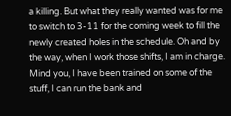a killing. But what they really wanted was for me to switch to 3-11 for the coming week to fill the newly created holes in the schedule. Oh and by the way, when I work those shifts, I am in charge. Mind you, I have been trained on some of the stuff, I can run the bank and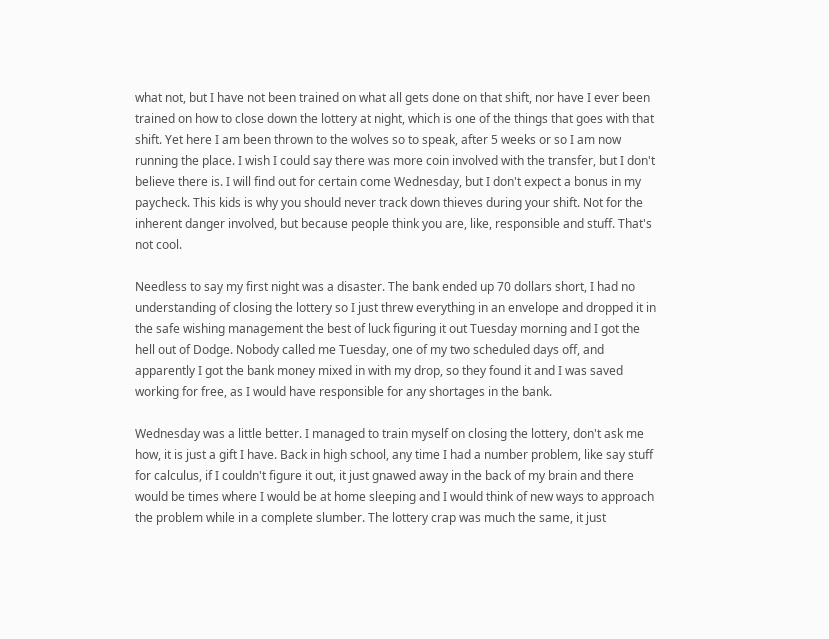what not, but I have not been trained on what all gets done on that shift, nor have I ever been trained on how to close down the lottery at night, which is one of the things that goes with that shift. Yet here I am been thrown to the wolves so to speak, after 5 weeks or so I am now running the place. I wish I could say there was more coin involved with the transfer, but I don't believe there is. I will find out for certain come Wednesday, but I don't expect a bonus in my paycheck. This kids is why you should never track down thieves during your shift. Not for the inherent danger involved, but because people think you are, like, responsible and stuff. That's not cool.

Needless to say my first night was a disaster. The bank ended up 70 dollars short, I had no understanding of closing the lottery so I just threw everything in an envelope and dropped it in the safe wishing management the best of luck figuring it out Tuesday morning and I got the hell out of Dodge. Nobody called me Tuesday, one of my two scheduled days off, and apparently I got the bank money mixed in with my drop, so they found it and I was saved working for free, as I would have responsible for any shortages in the bank.

Wednesday was a little better. I managed to train myself on closing the lottery, don't ask me how, it is just a gift I have. Back in high school, any time I had a number problem, like say stuff for calculus, if I couldn't figure it out, it just gnawed away in the back of my brain and there would be times where I would be at home sleeping and I would think of new ways to approach the problem while in a complete slumber. The lottery crap was much the same, it just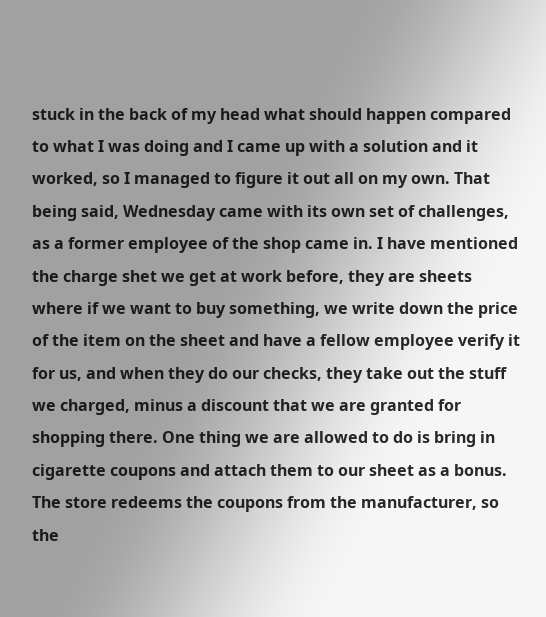stuck in the back of my head what should happen compared to what I was doing and I came up with a solution and it worked, so I managed to figure it out all on my own. That being said, Wednesday came with its own set of challenges, as a former employee of the shop came in. I have mentioned the charge shet we get at work before, they are sheets where if we want to buy something, we write down the price of the item on the sheet and have a fellow employee verify it for us, and when they do our checks, they take out the stuff we charged, minus a discount that we are granted for shopping there. One thing we are allowed to do is bring in cigarette coupons and attach them to our sheet as a bonus. The store redeems the coupons from the manufacturer, so the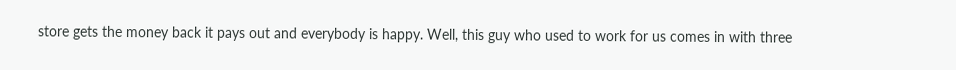store gets the money back it pays out and everybody is happy. Well, this guy who used to work for us comes in with three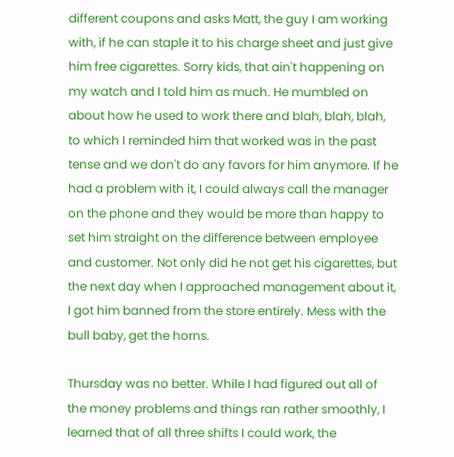different coupons and asks Matt, the guy I am working with, if he can staple it to his charge sheet and just give him free cigarettes. Sorry kids, that ain't happening on my watch and I told him as much. He mumbled on about how he used to work there and blah, blah, blah, to which I reminded him that worked was in the past tense and we don't do any favors for him anymore. If he had a problem with it, I could always call the manager on the phone and they would be more than happy to set him straight on the difference between employee and customer. Not only did he not get his cigarettes, but the next day when I approached management about it, I got him banned from the store entirely. Mess with the bull baby, get the horns.

Thursday was no better. While I had figured out all of the money problems and things ran rather smoothly, I learned that of all three shifts I could work, the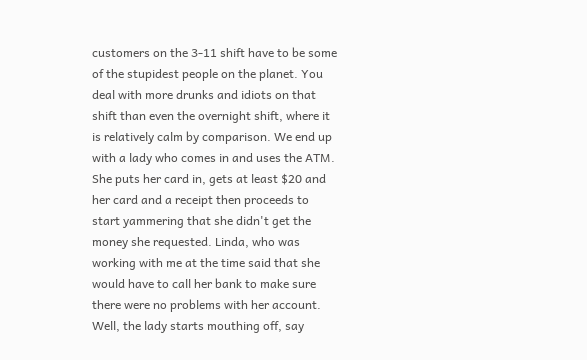customers on the 3-11 shift have to be some of the stupidest people on the planet. You deal with more drunks and idiots on that shift than even the overnight shift, where it is relatively calm by comparison. We end up with a lady who comes in and uses the ATM. She puts her card in, gets at least $20 and her card and a receipt then proceeds to start yammering that she didn't get the money she requested. Linda, who was working with me at the time said that she would have to call her bank to make sure there were no problems with her account. Well, the lady starts mouthing off, say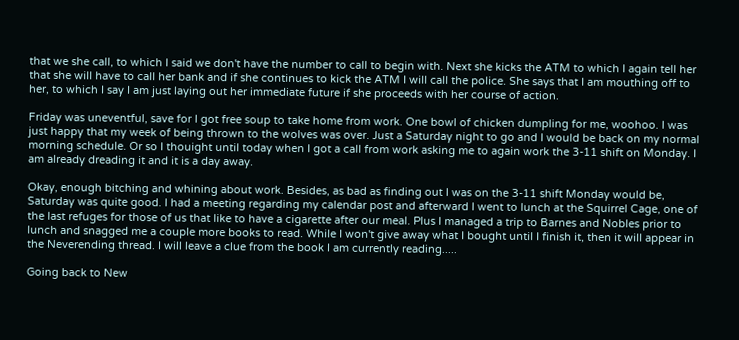that we she call, to which I said we don't have the number to call to begin with. Next she kicks the ATM to which I again tell her that she will have to call her bank and if she continues to kick the ATM I will call the police. She says that I am mouthing off to her, to which I say I am just laying out her immediate future if she proceeds with her course of action.

Friday was uneventful, save for I got free soup to take home from work. One bowl of chicken dumpling for me, woohoo. I was just happy that my week of being thrown to the wolves was over. Just a Saturday night to go and I would be back on my normal morning schedule. Or so I thouight until today when I got a call from work asking me to again work the 3-11 shift on Monday. I am already dreading it and it is a day away.

Okay, enough bitching and whining about work. Besides, as bad as finding out I was on the 3-11 shift Monday would be, Saturday was quite good. I had a meeting regarding my calendar post and afterward I went to lunch at the Squirrel Cage, one of the last refuges for those of us that like to have a cigarette after our meal. Plus I managed a trip to Barnes and Nobles prior to lunch and snagged me a couple more books to read. While I won't give away what I bought until I finish it, then it will appear in the Neverending thread. I will leave a clue from the book I am currently reading.....

Going back to New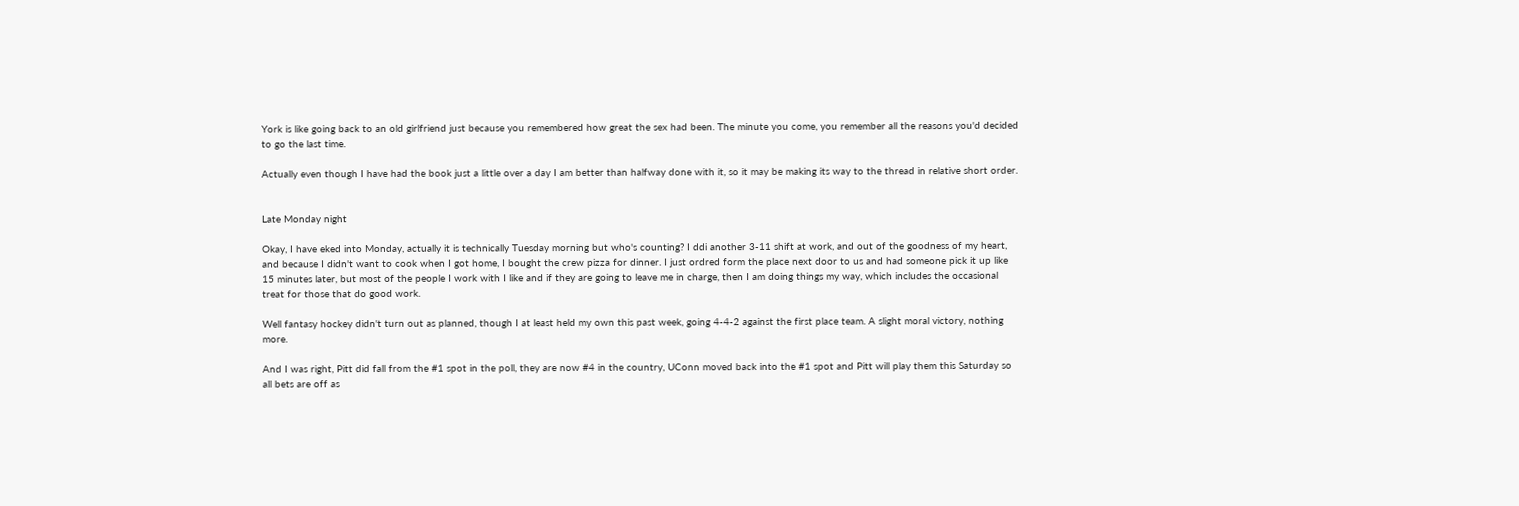York is like going back to an old girlfriend just because you remembered how great the sex had been. The minute you come, you remember all the reasons you'd decided to go the last time.

Actually even though I have had the book just a little over a day I am better than halfway done with it, so it may be making its way to the thread in relative short order.


Late Monday night

Okay, I have eked into Monday, actually it is technically Tuesday morning but who's counting? I ddi another 3-11 shift at work, and out of the goodness of my heart, and because I didn't want to cook when I got home, I bought the crew pizza for dinner. I just ordred form the place next door to us and had someone pick it up like 15 minutes later, but most of the people I work with I like and if they are going to leave me in charge, then I am doing things my way, which includes the occasional treat for those that do good work.

Well fantasy hockey didn't turn out as planned, though I at least held my own this past week, going 4-4-2 against the first place team. A slight moral victory, nothing more.

And I was right, Pitt did fall from the #1 spot in the poll, they are now #4 in the country, UConn moved back into the #1 spot and Pitt will play them this Saturday so all bets are off as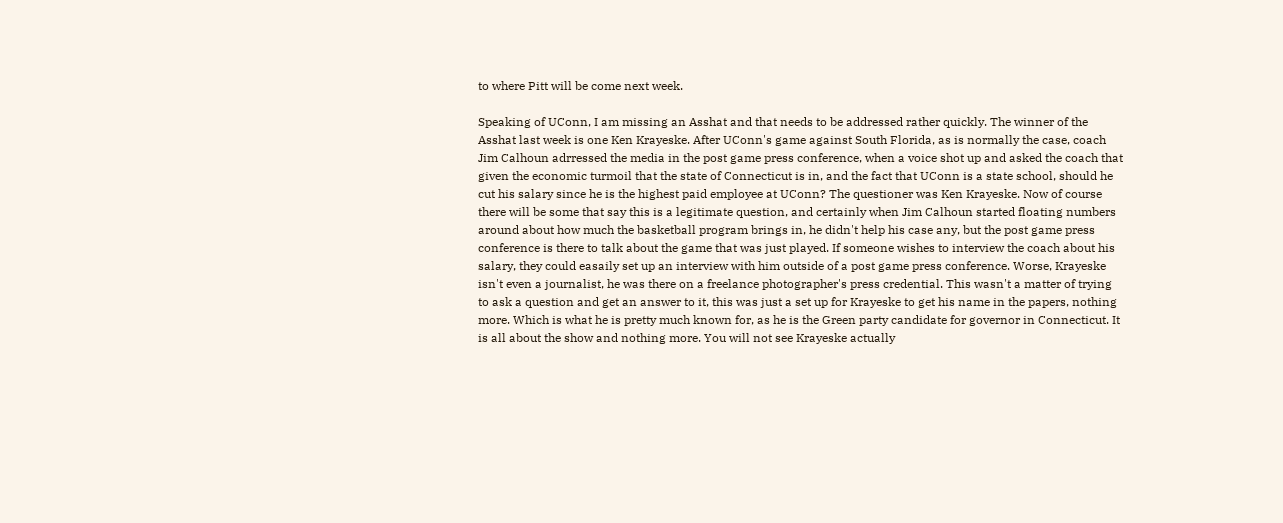to where Pitt will be come next week.

Speaking of UConn, I am missing an Asshat and that needs to be addressed rather quickly. The winner of the Asshat last week is one Ken Krayeske. After UConn's game against South Florida, as is normally the case, coach Jim Calhoun adrressed the media in the post game press conference, when a voice shot up and asked the coach that given the economic turmoil that the state of Connecticut is in, and the fact that UConn is a state school, should he cut his salary since he is the highest paid employee at UConn? The questioner was Ken Krayeske. Now of course there will be some that say this is a legitimate question, and certainly when Jim Calhoun started floating numbers around about how much the basketball program brings in, he didn't help his case any, but the post game press conference is there to talk about the game that was just played. If someone wishes to interview the coach about his salary, they could easaily set up an interview with him outside of a post game press conference. Worse, Krayeske isn't even a journalist, he was there on a freelance photographer's press credential. This wasn't a matter of trying to ask a question and get an answer to it, this was just a set up for Krayeske to get his name in the papers, nothing more. Which is what he is pretty much known for, as he is the Green party candidate for governor in Connecticut. It is all about the show and nothing more. You will not see Krayeske actually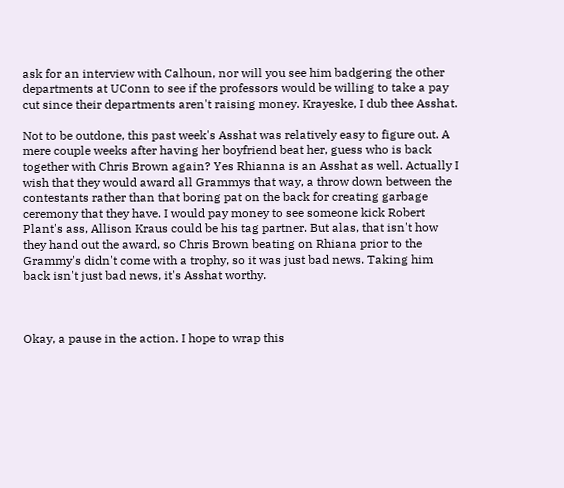ask for an interview with Calhoun, nor will you see him badgering the other departments at UConn to see if the professors would be willing to take a pay cut since their departments aren't raising money. Krayeske, I dub thee Asshat.

Not to be outdone, this past week's Asshat was relatively easy to figure out. A mere couple weeks after having her boyfriend beat her, guess who is back together with Chris Brown again? Yes Rhianna is an Asshat as well. Actually I wish that they would award all Grammys that way, a throw down between the contestants rather than that boring pat on the back for creating garbage ceremony that they have. I would pay money to see someone kick Robert Plant's ass, Allison Kraus could be his tag partner. But alas, that isn't how they hand out the award, so Chris Brown beating on Rhiana prior to the Grammy's didn't come with a trophy, so it was just bad news. Taking him back isn't just bad news, it's Asshat worthy.



Okay, a pause in the action. I hope to wrap this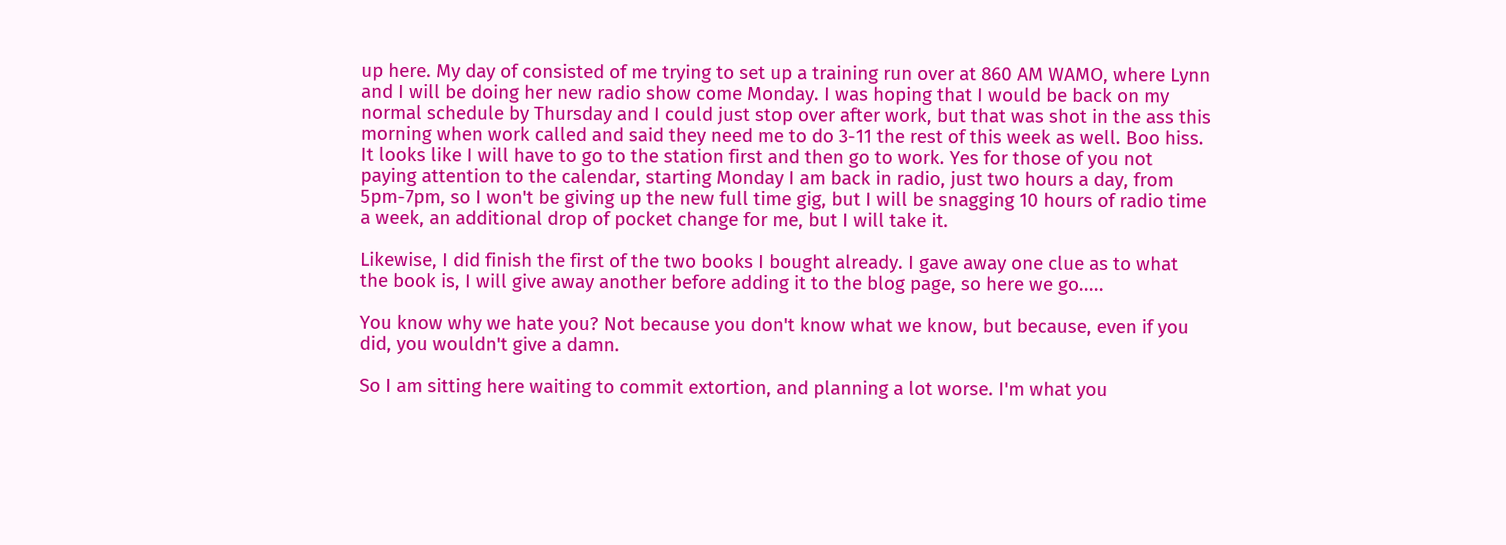up here. My day of consisted of me trying to set up a training run over at 860 AM WAMO, where Lynn and I will be doing her new radio show come Monday. I was hoping that I would be back on my normal schedule by Thursday and I could just stop over after work, but that was shot in the ass this morning when work called and said they need me to do 3-11 the rest of this week as well. Boo hiss. It looks like I will have to go to the station first and then go to work. Yes for those of you not paying attention to the calendar, starting Monday I am back in radio, just two hours a day, from 5pm-7pm, so I won't be giving up the new full time gig, but I will be snagging 10 hours of radio time a week, an additional drop of pocket change for me, but I will take it.

Likewise, I did finish the first of the two books I bought already. I gave away one clue as to what the book is, I will give away another before adding it to the blog page, so here we go.....

You know why we hate you? Not because you don't know what we know, but because, even if you did, you wouldn't give a damn.

So I am sitting here waiting to commit extortion, and planning a lot worse. I'm what you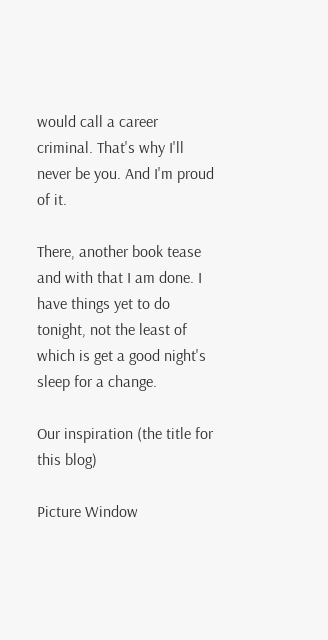would call a career criminal. That's why I'll never be you. And I'm proud of it.

There, another book tease and with that I am done. I have things yet to do tonight, not the least of which is get a good night's sleep for a change.

Our inspiration (the title for this blog)

Picture Window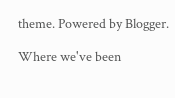theme. Powered by Blogger.

Where we've been